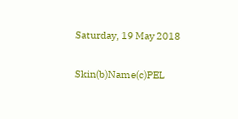Saturday, 19 May 2018


Skin(b)Name(c)PEL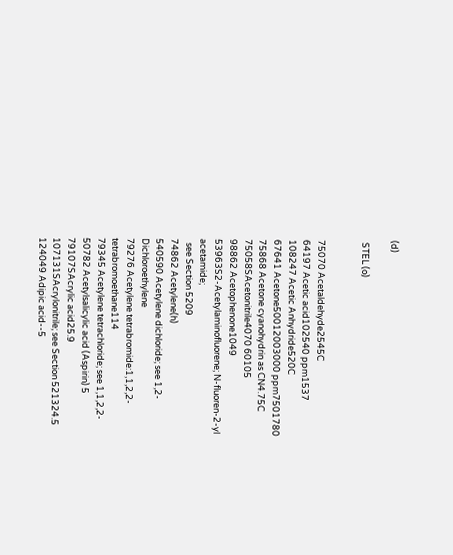(d)

 STEL (o)


75070 Acetaldehyde2545C
64197 Acetic acid102540 ppm1537
108247 Acetic Anhydride520C
67641 Acetone50012003000 ppm7501780
75868 Acetone cyanohydrin as CN4.75C
75058SAcetonitrile4070 60105
98862 Acetophenone1049
53963S2-Acetylaminofluorene; N-fluoren-2-yl acetamide;
  see Section 5209
74862 Acetylene(h)
540590 Acetylene dichloride; see 1,2-Dichloroethylene
79276 Acetylene tetrabromide:1,1,2,2-tetrabromoethane114
79345 Acetylene tetrachloride; see 1,1,2,2-
50782 Acetylsalicylic acid (Aspirin) 5
79107SAcrylic acid25.9
107131SAcrylonitrile; see Section 521324.5
124049 Adipic acid--5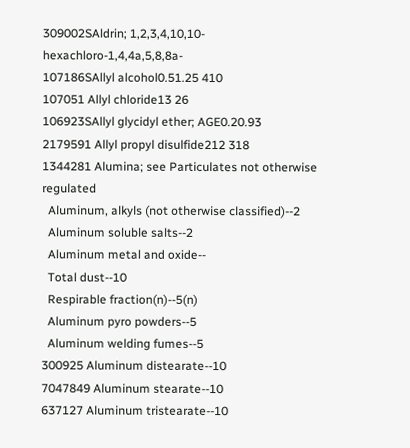309002SAldrin; 1,2,3,4,10,10-hexachloro-1,4,4a,5,8,8a-
107186SAllyl alcohol0.51.25 410
107051 Allyl chloride13 26
106923SAllyl glycidyl ether; AGE0.20.93
2179591 Allyl propyl disulfide212 318
1344281 Alumina; see Particulates not otherwise regulated
  Aluminum, alkyls (not otherwise classified)--2
  Aluminum soluble salts--2
  Aluminum metal and oxide--
  Total dust--10
  Respirable fraction(n)--5(n)
  Aluminum pyro powders--5
  Aluminum welding fumes--5
300925 Aluminum distearate--10
7047849 Aluminum stearate--10
637127 Aluminum tristearate--10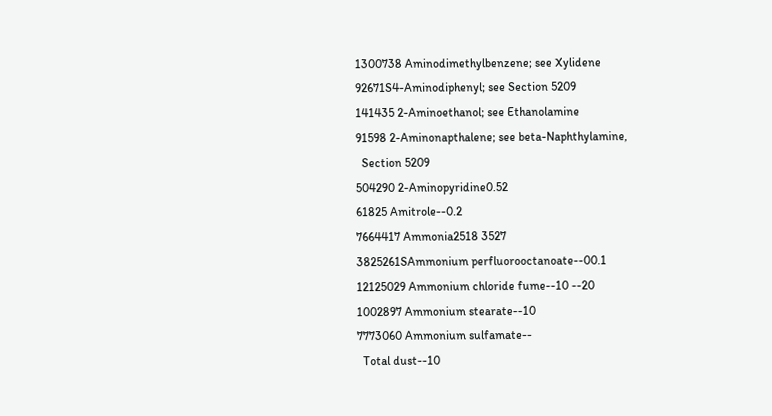1300738 Aminodimethylbenzene; see Xylidene
92671S4-Aminodiphenyl; see Section 5209
141435 2-Aminoethanol; see Ethanolamine
91598 2-Aminonapthalene; see beta-Naphthylamine,
  Section 5209
504290 2-Aminopyridine0.52
61825 Amitrole--0.2
7664417 Ammonia2518 3527
3825261SAmmonium perfluorooctanoate--00.1
12125029 Ammonium chloride fume--10 --20
1002897 Ammonium stearate--10
7773060 Ammonium sulfamate--
  Total dust--10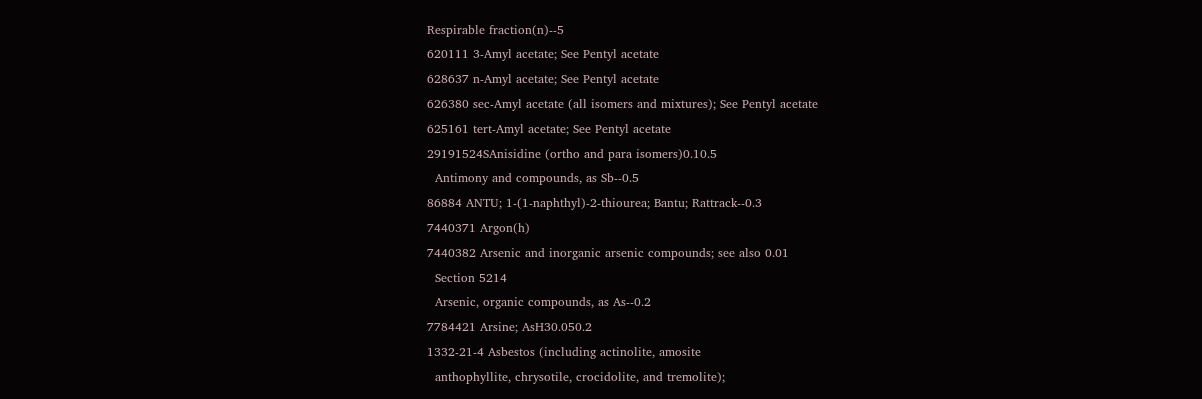Respirable fraction(n)--5
620111 3-Amyl acetate; See Pentyl acetate
628637 n-Amyl acetate; See Pentyl acetate
626380 sec-Amyl acetate (all isomers and mixtures); See Pentyl acetate
625161 tert-Amyl acetate; See Pentyl acetate
29191524SAnisidine (ortho and para isomers)0.10.5
  Antimony and compounds, as Sb--0.5
86884 ANTU; 1-(1-naphthyl)-2-thiourea; Bantu; Rattrack--0.3
7440371 Argon(h)
7440382 Arsenic and inorganic arsenic compounds; see also 0.01
  Section 5214
  Arsenic, organic compounds, as As--0.2
7784421 Arsine; AsH30.050.2
1332-21-4 Asbestos (including actinolite, amosite
  anthophyllite, chrysotile, crocidolite, and tremolite);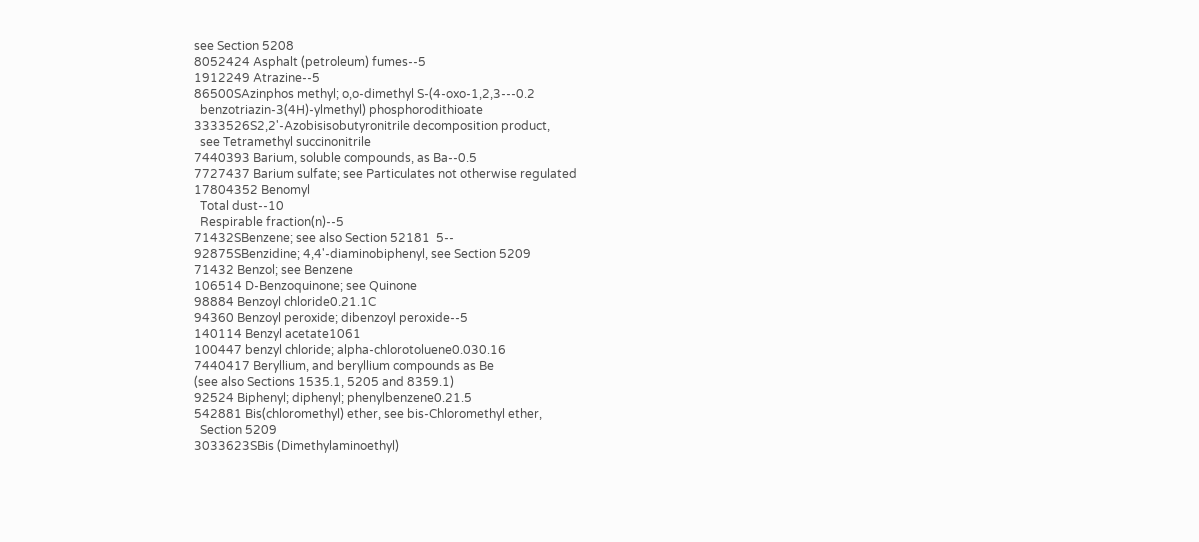see Section 5208
8052424 Asphalt (petroleum) fumes--5
1912249 Atrazine--5
86500SAzinphos methyl; o,o-dimethyl S-(4-oxo-1,2,3---0.2
  benzotriazin-3(4H)-ylmethyl) phosphorodithioate
3333526S2,2'-Azobisisobutyronitrile decomposition product,
  see Tetramethyl succinonitrile
7440393 Barium, soluble compounds, as Ba--0.5
7727437 Barium sulfate; see Particulates not otherwise regulated
17804352 Benomyl
  Total dust--10
  Respirable fraction(n)--5
71432SBenzene; see also Section 52181  5--
92875SBenzidine; 4,4'-diaminobiphenyl, see Section 5209
71432 Benzol; see Benzene
106514 D-Benzoquinone; see Quinone
98884 Benzoyl chloride0.21.1C
94360 Benzoyl peroxide; dibenzoyl peroxide--5
140114 Benzyl acetate1061
100447 benzyl chloride; alpha-chlorotoluene0.030.16
7440417 Beryllium, and beryllium compounds as Be
(see also Sections 1535.1, 5205 and 8359.1)
92524 Biphenyl; diphenyl; phenylbenzene0.21.5
542881 Bis(chloromethyl) ether, see bis-Chloromethyl ether,
  Section 5209
3033623SBis (Dimethylaminoethyl)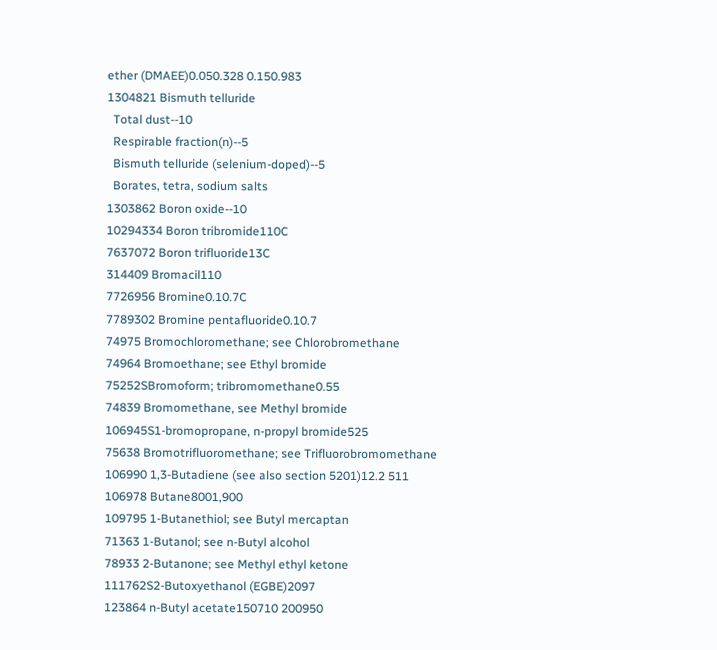ether (DMAEE)0.050.328 0.150.983
1304821 Bismuth telluride
  Total dust--10
  Respirable fraction(n)--5
  Bismuth telluride (selenium-doped)--5
  Borates, tetra, sodium salts
1303862 Boron oxide--10
10294334 Boron tribromide110C
7637072 Boron trifluoride13C
314409 Bromacil110
7726956 Bromine0.10.7C
7789302 Bromine pentafluoride0.10.7
74975 Bromochloromethane; see Chlorobromethane
74964 Bromoethane; see Ethyl bromide
75252SBromoform; tribromomethane0.55
74839 Bromomethane, see Methyl bromide
106945S1-bromopropane, n-propyl bromide525
75638 Bromotrifluoromethane; see Trifluorobromomethane
106990 1,3-Butadiene (see also section 5201)12.2 511
106978 Butane8001,900
109795 1-Butanethiol; see Butyl mercaptan
71363 1-Butanol; see n-Butyl alcohol
78933 2-Butanone; see Methyl ethyl ketone
111762S2-Butoxyethanol (EGBE)2097
123864 n-Butyl acetate150710 200950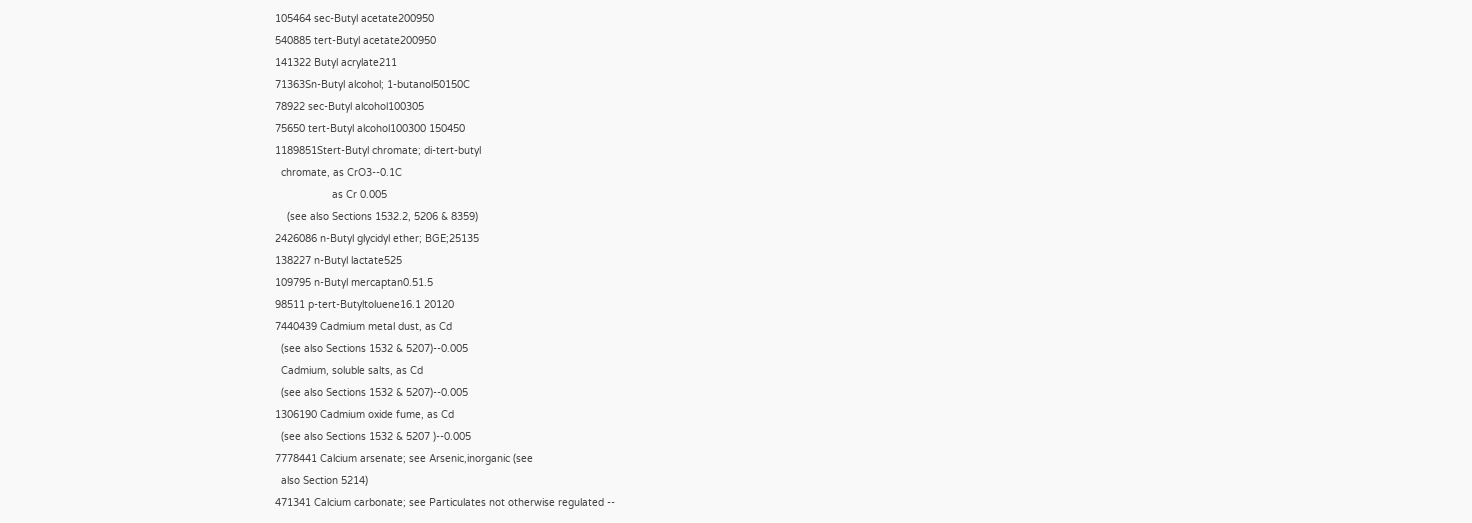105464 sec-Butyl acetate200950
540885 tert-Butyl acetate200950
141322 Butyl acrylate211
71363Sn-Butyl alcohol; 1-butanol50150C
78922 sec-Butyl alcohol100305
75650 tert-Butyl alcohol100300 150450
1189851Stert-Butyl chromate; di-tert-butyl
  chromate, as CrO3--0.1C
                   as Cr 0.005
    (see also Sections 1532.2, 5206 & 8359)
2426086 n-Butyl glycidyl ether; BGE;25135
138227 n-Butyl lactate525
109795 n-Butyl mercaptan0.51.5
98511 p-tert-Butyltoluene16.1 20120
7440439 Cadmium metal dust, as Cd
  (see also Sections 1532 & 5207)--0.005
  Cadmium, soluble salts, as Cd
  (see also Sections 1532 & 5207)--0.005
1306190 Cadmium oxide fume, as Cd
  (see also Sections 1532 & 5207 )--0.005
7778441 Calcium arsenate; see Arsenic,inorganic (see
  also Section 5214)
471341 Calcium carbonate; see Particulates not otherwise regulated --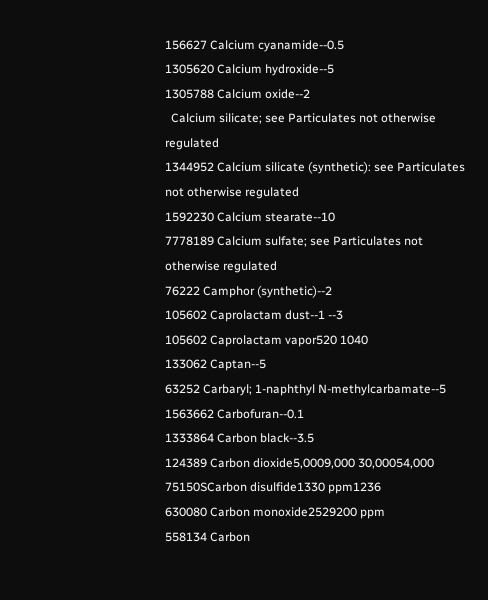156627 Calcium cyanamide--0.5
1305620 Calcium hydroxide--5
1305788 Calcium oxide--2
  Calcium silicate; see Particulates not otherwise regulated
1344952 Calcium silicate (synthetic): see Particulates not otherwise regulated
1592230 Calcium stearate--10
7778189 Calcium sulfate; see Particulates not otherwise regulated
76222 Camphor (synthetic)--2
105602 Caprolactam dust--1 --3
105602 Caprolactam vapor520 1040
133062 Captan--5
63252 Carbaryl; 1-naphthyl N-methylcarbamate--5
1563662 Carbofuran--0.1
1333864 Carbon black--3.5
124389 Carbon dioxide5,0009,000 30,00054,000
75150SCarbon disulfide1330 ppm1236
630080 Carbon monoxide2529200 ppm
558134 Carbon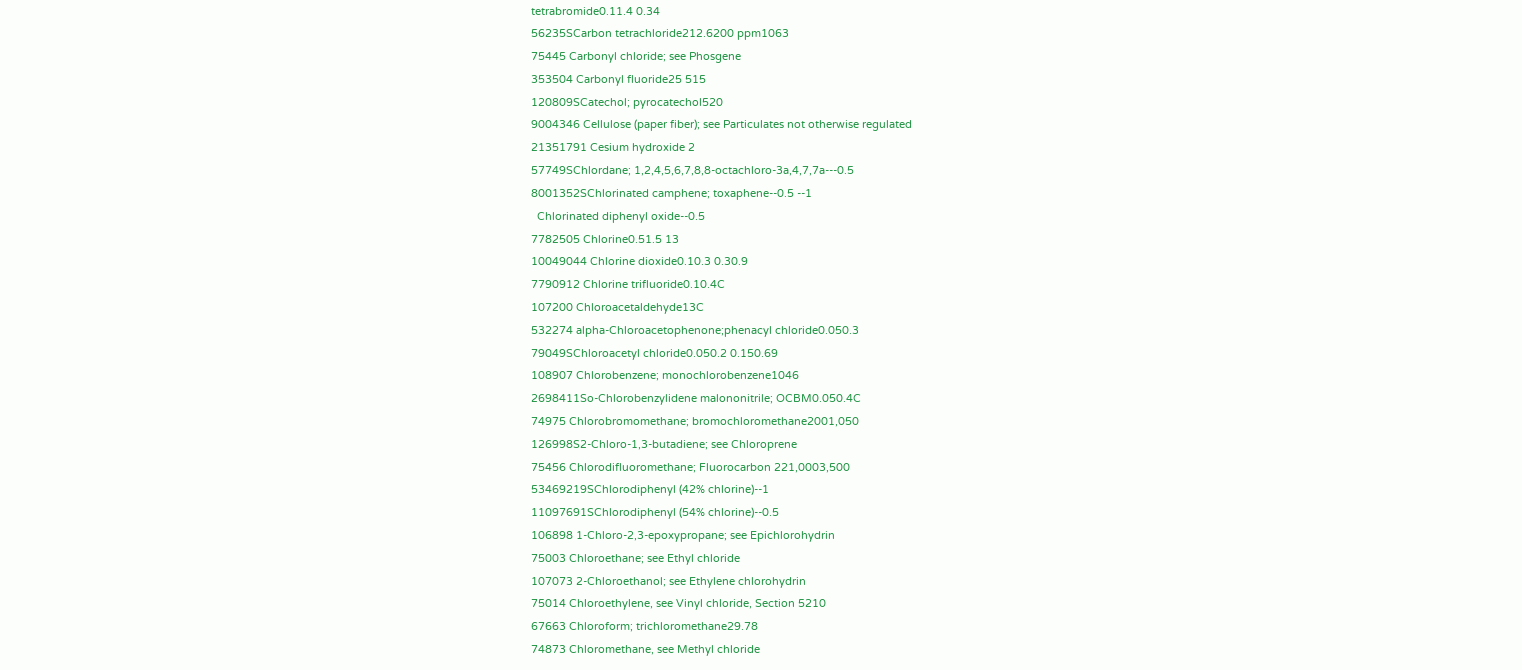tetrabromide0.11.4 0.34
56235SCarbon tetrachloride212.6200 ppm1063
75445 Carbonyl chloride; see Phosgene
353504 Carbonyl fluoride25 515
120809SCatechol; pyrocatechol520
9004346 Cellulose (paper fiber); see Particulates not otherwise regulated
21351791 Cesium hydroxide 2
57749SChlordane; 1,2,4,5,6,7,8,8-octachloro-3a,4,7,7a---0.5
8001352SChlorinated camphene; toxaphene--0.5 --1
  Chlorinated diphenyl oxide--0.5
7782505 Chlorine0.51.5 13
10049044 Chlorine dioxide0.10.3 0.30.9
7790912 Chlorine trifluoride0.10.4C
107200 Chloroacetaldehyde13C
532274 alpha-Chloroacetophenone;phenacyl chloride0.050.3
79049SChloroacetyl chloride0.050.2 0.150.69
108907 Chlorobenzene; monochlorobenzene1046
2698411So-Chlorobenzylidene malononitrile; OCBM0.050.4C
74975 Chlorobromomethane; bromochloromethane2001,050
126998S2-Chloro-1,3-butadiene; see Chloroprene
75456 Chlorodifluoromethane; Fluorocarbon 221,0003,500
53469219SChlorodiphenyl (42% chlorine)--1
11097691SChlorodiphenyl (54% chlorine)--0.5
106898 1-Chloro-2,3-epoxypropane; see Epichlorohydrin
75003 Chloroethane; see Ethyl chloride
107073 2-Chloroethanol; see Ethylene chlorohydrin
75014 Chloroethylene, see Vinyl chloride, Section 5210
67663 Chloroform; trichloromethane29.78
74873 Chloromethane, see Methyl chloride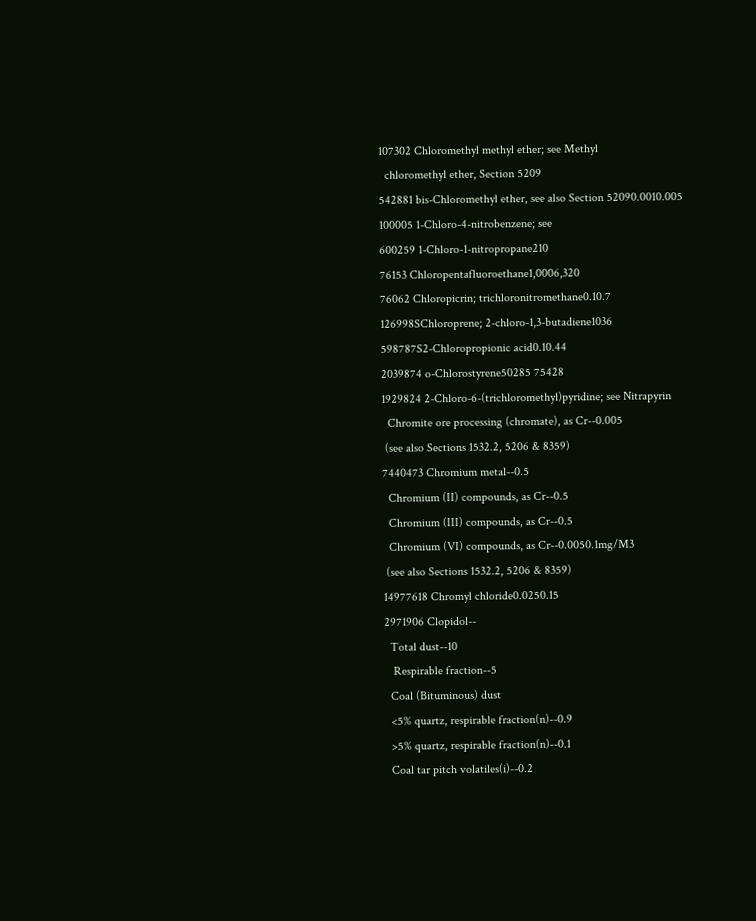107302 Chloromethyl methyl ether; see Methyl
  chloromethyl ether, Section 5209
542881 bis-Chloromethyl ether, see also Section 52090.0010.005
100005 1-Chloro-4-nitrobenzene; see
600259 1-Chloro-1-nitropropane210
76153 Chloropentafluoroethane1,0006,320
76062 Chloropicrin; trichloronitromethane0.10.7
126998SChloroprene; 2-chloro-1,3-butadiene1036
598787S2-Chloropropionic acid0.10.44
2039874 o-Chlorostyrene50285 75428
1929824 2-Chloro-6-(trichloromethyl)pyridine; see Nitrapyrin
  Chromite ore processing (chromate), as Cr--0.005
 (see also Sections 1532.2, 5206 & 8359)
7440473 Chromium metal--0.5
  Chromium (II) compounds, as Cr--0.5
  Chromium (III) compounds, as Cr--0.5
  Chromium (VI) compounds, as Cr--0.0050.1mg/M3
 (see also Sections 1532.2, 5206 & 8359)
14977618 Chromyl chloride0.0250.15
2971906 Clopidol--
  Total dust--10
   Respirable fraction--5
  Coal (Bituminous) dust
  <5% quartz, respirable fraction(n)--0.9
  >5% quartz, respirable fraction(n)--0.1
  Coal tar pitch volatiles(i)--0.2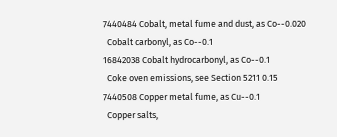7440484 Cobalt, metal fume and dust, as Co--0.020
  Cobalt carbonyl, as Co--0.1
16842038 Cobalt hydrocarbonyl, as Co--0.1
  Coke oven emissions, see Section 5211 0.15
7440508 Copper metal fume, as Cu--0.1
  Copper salts,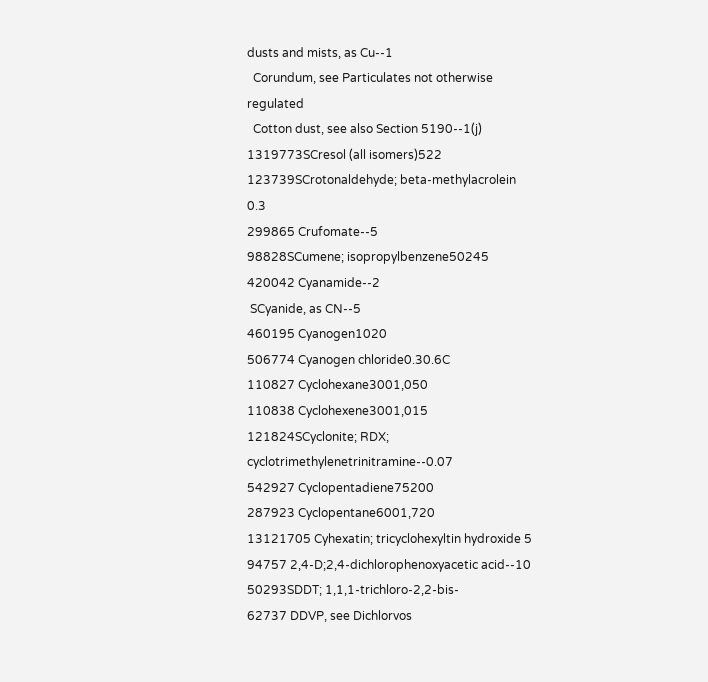dusts and mists, as Cu--1
  Corundum, see Particulates not otherwise regulated
  Cotton dust, see also Section 5190--1(j)
1319773SCresol (all isomers)522
123739SCrotonaldehyde; beta-methylacrolein  0.3
299865 Crufomate--5
98828SCumene; isopropylbenzene50245
420042 Cyanamide--2
 SCyanide, as CN--5
460195 Cyanogen1020
506774 Cyanogen chloride0.30.6C
110827 Cyclohexane3001,050
110838 Cyclohexene3001,015
121824SCyclonite; RDX; cyclotrimethylenetrinitramine--0.07
542927 Cyclopentadiene75200
287923 Cyclopentane6001,720
13121705 Cyhexatin; tricyclohexyltin hydroxide 5
94757 2,4-D;2,4-dichlorophenoxyacetic acid--10
50293SDDT; 1,1,1-trichloro-2,2-bis-
62737 DDVP, see Dichlorvos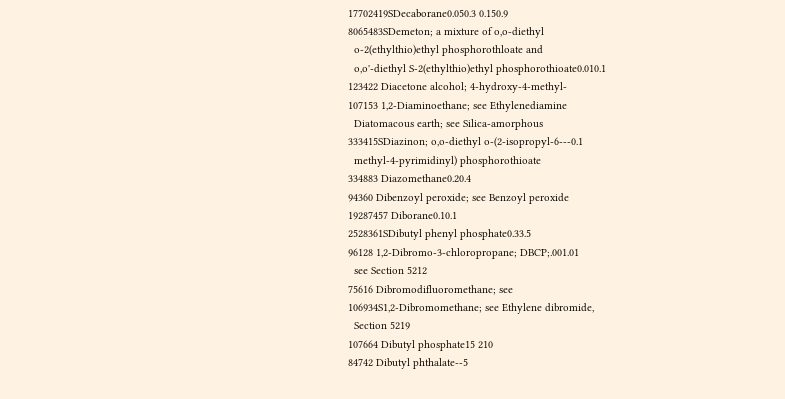17702419SDecaborane0.050.3 0.150.9
8065483SDemeton; a mixture of o,o-diethyl
  o-2(ethylthio)ethyl phosphorothloate and
  o,o'-diethyl S-2(ethylthio)ethyl phosphorothioate0.010.1
123422 Diacetone alcohol; 4-hydroxy-4-methyl-
107153 1,2-Diaminoethane; see Ethylenediamine
  Diatomacous earth; see Silica-amorphous
333415SDiazinon; o,o-diethyl o-(2-isopropyl-6---0.1
  methyl-4-pyrimidinyl) phosphorothioate
334883 Diazomethane0.20.4
94360 Dibenzoyl peroxide; see Benzoyl peroxide
19287457 Diborane0.10.1
2528361SDibutyl phenyl phosphate0.33.5
96128 1,2-Dibromo-3-chloropropane; DBCP;.001.01
  see Section 5212
75616 Dibromodifluoromethane; see
106934S1,2-Dibromomethane; see Ethylene dibromide,
  Section 5219
107664 Dibutyl phosphate15 210
84742 Dibutyl phthalate--5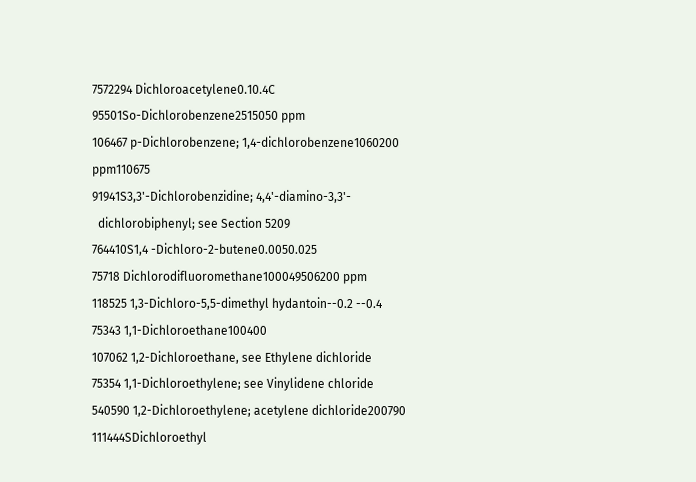7572294 Dichloroacetylene0.10.4C
95501So-Dichlorobenzene2515050 ppm
106467 p-Dichlorobenzene; 1,4-dichlorobenzene1060200 ppm110675
91941S3,3'-Dichlorobenzidine; 4,4'-diamino-3,3'-
  dichlorobiphenyl; see Section 5209
764410S1,4 -Dichloro-2-butene0.0050.025
75718 Dichlorodifluoromethane100049506200 ppm
118525 1,3-Dichloro-5,5-dimethyl hydantoin--0.2 --0.4
75343 1,1-Dichloroethane100400
107062 1,2-Dichloroethane, see Ethylene dichloride
75354 1,1-Dichloroethylene; see Vinylidene chloride
540590 1,2-Dichloroethylene; acetylene dichloride200790
111444SDichloroethyl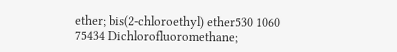ether; bis(2-chloroethyl) ether530 1060
75434 Dichlorofluoromethane;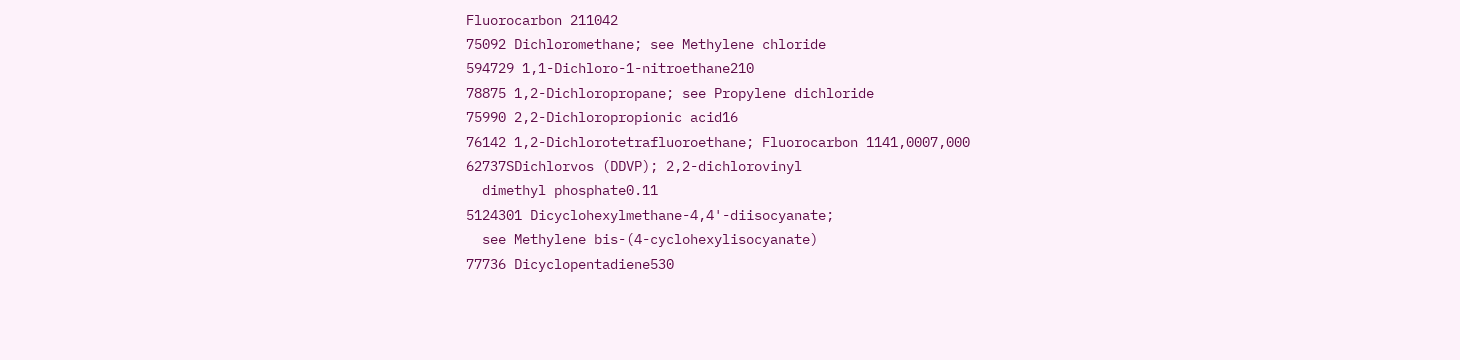Fluorocarbon 211042
75092 Dichloromethane; see Methylene chloride
594729 1,1-Dichloro-1-nitroethane210
78875 1,2-Dichloropropane; see Propylene dichloride
75990 2,2-Dichloropropionic acid16
76142 1,2-Dichlorotetrafluoroethane; Fluorocarbon 1141,0007,000
62737SDichlorvos (DDVP); 2,2-dichlorovinyl
  dimethyl phosphate0.11
5124301 Dicyclohexylmethane-4,4'-diisocyanate;
  see Methylene bis-(4-cyclohexylisocyanate)
77736 Dicyclopentadiene530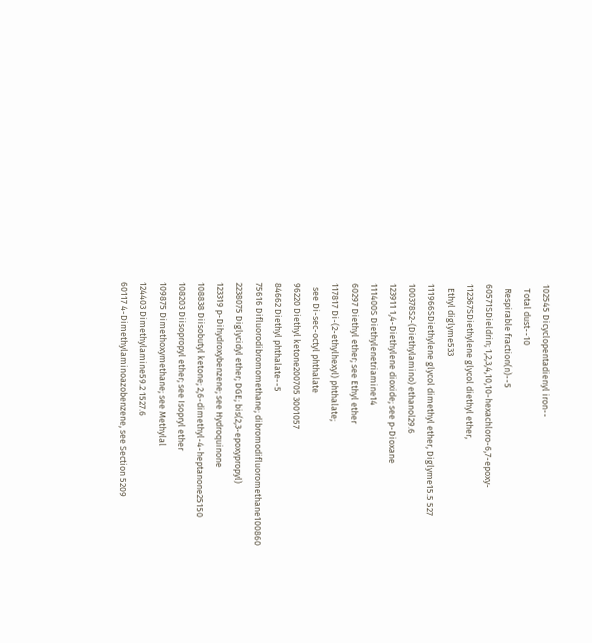102545 Dicyclopentadienyl iron--
  Total dust--10
  Respirable fraction(n)--5
60571SDieldrin; 1,2,3,4,10,10-hexachloro-6,7-epoxy-
112367SDiethylene glycol diethyl ether,
  Ethyl diglyme533
111966SDiethylene glycol dimethyl ether, Diglyme15.5 527
100378S2-(Diethylamino) ethanol29.6
123911 1,4-Diethylene dioxide; see p-Dioxane
111400S Diethylenetriamine14
60297 Diethyl ether; see Ethyl ether
117817 Di-(2-ethylhexyl) phthalate;
  see Di-sec-octyl phthalate
96220 Diethyl ketone200705 3001057
84662 Diethyl phthalate--5
75616 Difluorodibromomethane; dibromodifluoromethane100860
2238075 Diglycidyl ether; DGE; bis(2,3-epoxypropyl)
123319 p-Dihydroxybenzene; see Hydroquinone
108838 Diisobutyl ketone; 2,6-dimethyl-4-heptanone25150
108203 Diisopropyl ether; see Isopryl ether
109875 Dimethoxymethane; see Methylal
124403 Dimethylamine59.2 1527.6
60117 4-Dimethylaminoazobenzene, see Section 5209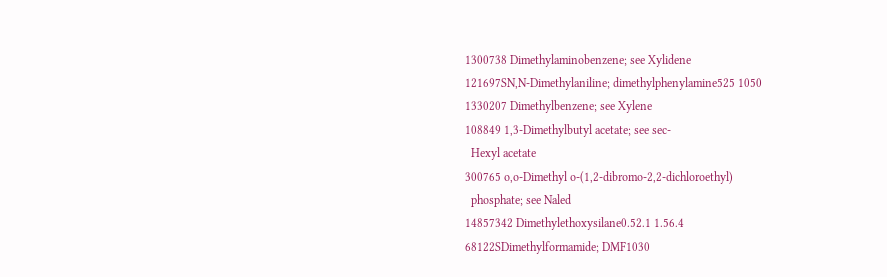1300738 Dimethylaminobenzene; see Xylidene
121697SN,N-Dimethylaniline; dimethylphenylamine525 1050
1330207 Dimethylbenzene; see Xylene
108849 1,3-Dimethylbutyl acetate; see sec-
  Hexyl acetate
300765 o,o-Dimethyl o-(1,2-dibromo-2,2-dichloroethyl)
  phosphate; see Naled
14857342 Dimethylethoxysilane0.52.1 1.56.4
68122SDimethylformamide; DMF1030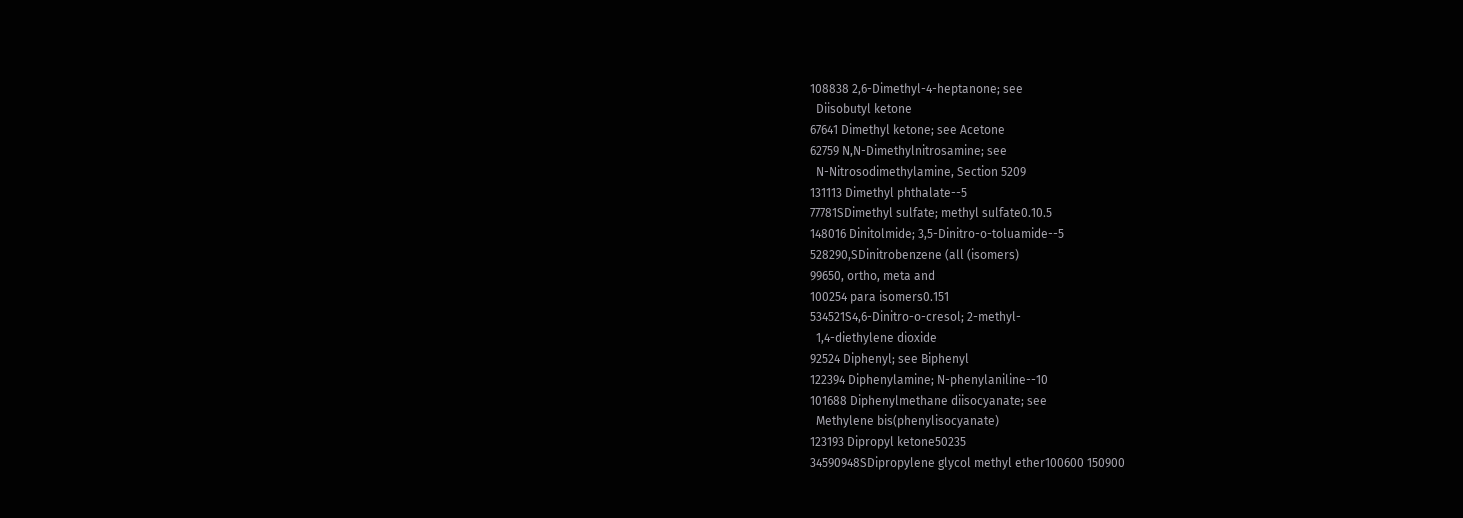108838 2,6-Dimethyl-4-heptanone; see
  Diisobutyl ketone
67641 Dimethyl ketone; see Acetone
62759 N,N-Dimethylnitrosamine; see
  N-Nitrosodimethylamine, Section 5209
131113 Dimethyl phthalate--5
77781SDimethyl sulfate; methyl sulfate0.10.5
148016 Dinitolmide; 3,5-Dinitro-o-toluamide--5
528290,SDinitrobenzene (all (isomers)
99650, ortho, meta and
100254 para isomers0.151
534521S4,6-Dinitro-o-cresol; 2-methyl-
  1,4-diethylene dioxide
92524 Diphenyl; see Biphenyl
122394 Diphenylamine; N-phenylaniline--10
101688 Diphenylmethane diisocyanate; see
  Methylene bis(phenylisocyanate)
123193 Dipropyl ketone50235
34590948SDipropylene glycol methyl ether100600 150900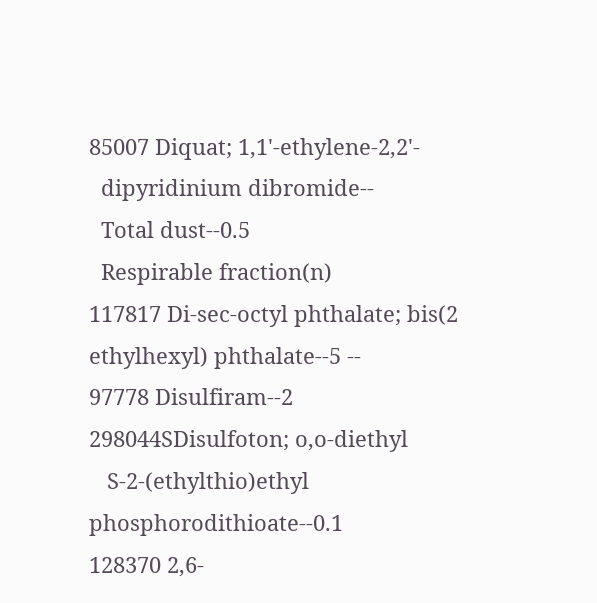85007 Diquat; 1,1'-ethylene-2,2'-
  dipyridinium dibromide--
  Total dust--0.5
  Respirable fraction(n)
117817 Di-sec-octyl phthalate; bis(2 ethylhexyl) phthalate--5 --
97778 Disulfiram--2
298044SDisulfoton; o,o-diethyl
   S-2-(ethylthio)ethyl phosphorodithioate--0.1
128370 2,6-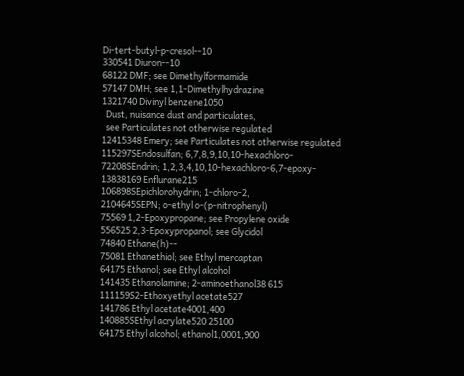Di-tert-butyl-p-cresol--10
330541 Diuron--10
68122 DMF; see Dimethylformamide
57147 DMH; see 1,1-Dimethylhydrazine
1321740 Divinyl benzene1050
  Dust, nuisance dust and particulates,
  see Particulates not otherwise regulated
12415348 Emery; see Particulates not otherwise regulated
115297SEndosulfan; 6,7,8,9,10,10-hexachloro-
72208SEndrin; 1,2,3,4,10,10-hexachloro-6,7-epoxy-
13838169 Enflurane215
106898SEpichlorohydrin; 1-chloro-2,
2104645SEPN; o-ethyl o-(p-nitrophenyl)
75569 1,2-Epoxypropane; see Propylene oxide
556525 2,3-Epoxypropanol; see Glycidol
74840 Ethane(h)--
75081 Ethanethiol; see Ethyl mercaptan
64175 Ethanol; see Ethyl alcohol
141435 Ethanolamine; 2-aminoethanol38 615
111159S2-Ethoxyethyl acetate527
141786 Ethyl acetate4001,400
140885SEthyl acrylate520 25100
64175 Ethyl alcohol; ethanol1,0001,900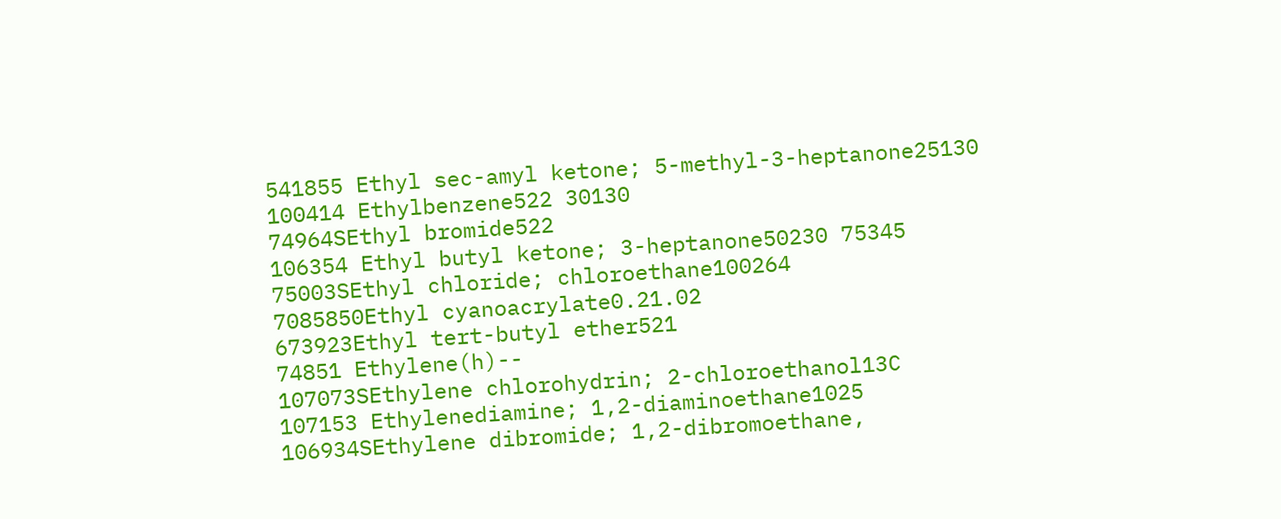541855 Ethyl sec-amyl ketone; 5-methyl-3-heptanone25130
100414 Ethylbenzene522 30130
74964SEthyl bromide522
106354 Ethyl butyl ketone; 3-heptanone50230 75345
75003SEthyl chloride; chloroethane100264
7085850Ethyl cyanoacrylate0.21.02
673923Ethyl tert-butyl ether521
74851 Ethylene(h)--
107073SEthylene chlorohydrin; 2-chloroethanol13C
107153 Ethylenediamine; 1,2-diaminoethane1025
106934SEthylene dibromide; 1,2-dibromoethane,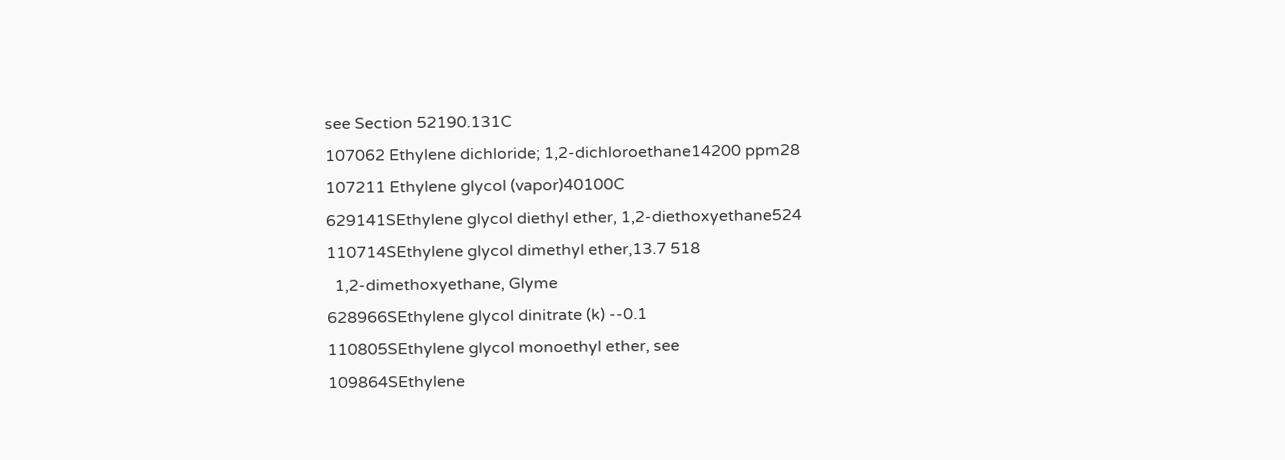see Section 52190.131C
107062 Ethylene dichloride; 1,2-dichloroethane14200 ppm28
107211 Ethylene glycol (vapor)40100C
629141SEthylene glycol diethyl ether, 1,2-diethoxyethane524
110714SEthylene glycol dimethyl ether,13.7 518
  1,2-dimethoxyethane, Glyme
628966SEthylene glycol dinitrate (k) --0.1
110805SEthylene glycol monoethyl ether, see
109864SEthylene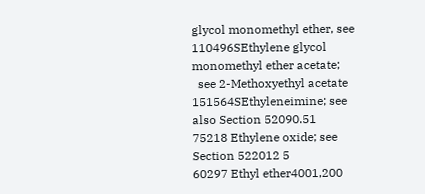glycol monomethyl ether, see
110496SEthylene glycol monomethyl ether acetate;
  see 2-Methoxyethyl acetate
151564SEthyleneimine; see also Section 52090.51
75218 Ethylene oxide; see Section 522012 5
60297 Ethyl ether4001,200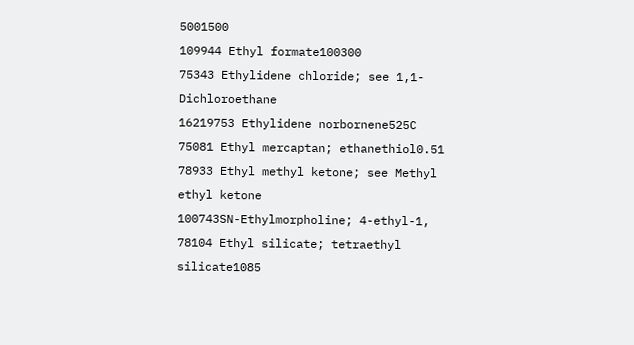5001500
109944 Ethyl formate100300
75343 Ethylidene chloride; see 1,1-Dichloroethane
16219753 Ethylidene norbornene525C
75081 Ethyl mercaptan; ethanethiol0.51
78933 Ethyl methyl ketone; see Methyl ethyl ketone
100743SN-Ethylmorpholine; 4-ethyl-1,
78104 Ethyl silicate; tetraethyl silicate1085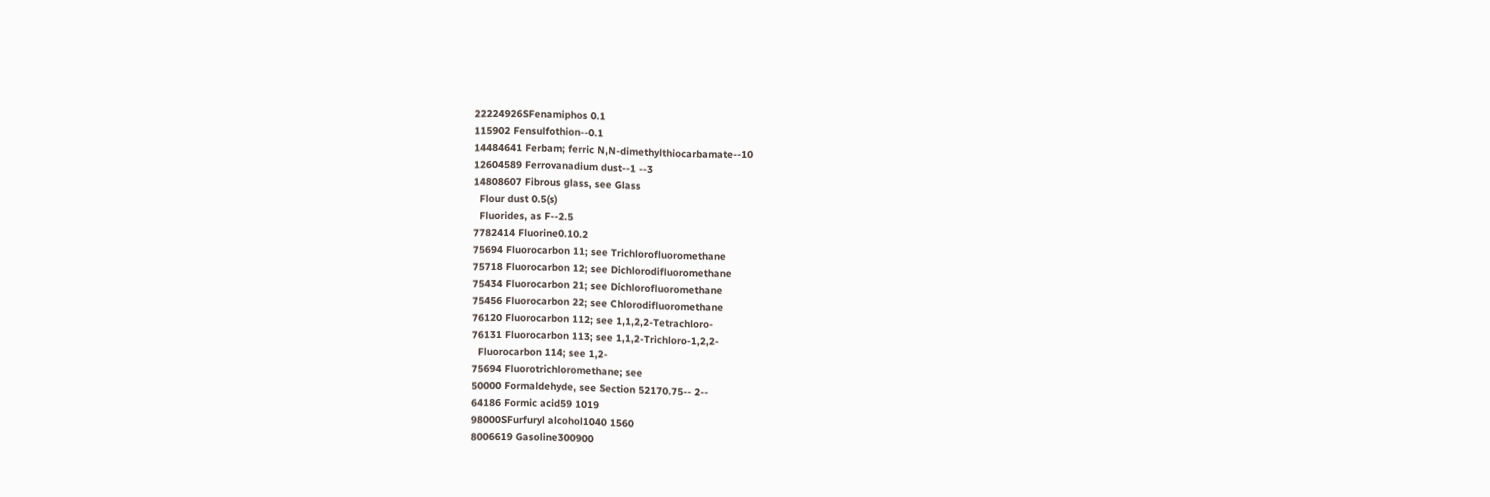22224926SFenamiphos 0.1
115902 Fensulfothion--0.1
14484641 Ferbam; ferric N,N-dimethylthiocarbamate--10
12604589 Ferrovanadium dust--1 --3
14808607 Fibrous glass, see Glass
  Flour dust 0.5(s)
  Fluorides, as F--2.5
7782414 Fluorine0.10.2
75694 Fluorocarbon 11; see Trichlorofluoromethane
75718 Fluorocarbon 12; see Dichlorodifluoromethane
75434 Fluorocarbon 21; see Dichlorofluoromethane
75456 Fluorocarbon 22; see Chlorodifluoromethane
76120 Fluorocarbon 112; see 1,1,2,2-Tetrachloro-
76131 Fluorocarbon 113; see 1,1,2-Trichloro-1,2,2-
  Fluorocarbon 114; see 1,2-
75694 Fluorotrichloromethane; see
50000 Formaldehyde, see Section 52170.75-- 2--
64186 Formic acid59 1019
98000SFurfuryl alcohol1040 1560
8006619 Gasoline300900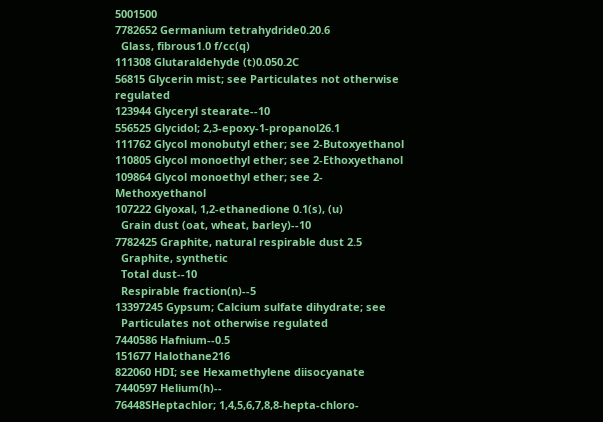5001500
7782652 Germanium tetrahydride0.20.6
  Glass, fibrous1.0 f/cc(q)
111308 Glutaraldehyde (t)0.050.2C
56815 Glycerin mist; see Particulates not otherwise regulated
123944 Glyceryl stearate--10
556525 Glycidol; 2,3-epoxy-1-propanol26.1
111762 Glycol monobutyl ether; see 2-Butoxyethanol
110805 Glycol monoethyl ether; see 2-Ethoxyethanol
109864 Glycol monoethyl ether; see 2-Methoxyethanol
107222 Glyoxal, 1,2-ethanedione 0.1(s), (u)
  Grain dust (oat, wheat, barley)--10
7782425 Graphite, natural respirable dust 2.5
  Graphite, synthetic
  Total dust--10
  Respirable fraction(n)--5
13397245 Gypsum; Calcium sulfate dihydrate; see
  Particulates not otherwise regulated
7440586 Hafnium--0.5
151677 Halothane216
822060 HDI; see Hexamethylene diisocyanate
7440597 Helium(h)--
76448SHeptachlor; 1,4,5,6,7,8,8-hepta-chloro-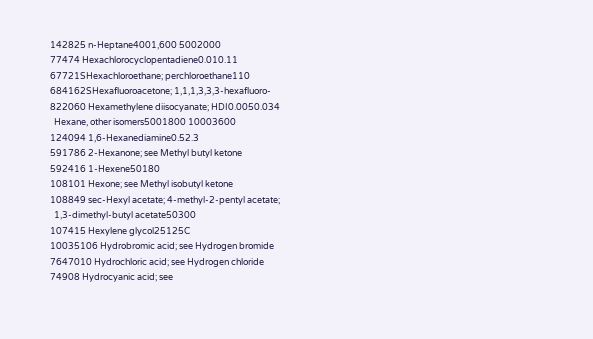142825 n-Heptane4001,600 5002000
77474 Hexachlorocyclopentadiene0.010.11
67721SHexachloroethane; perchloroethane110
684162SHexafluoroacetone; 1,1,1,3,3,3-hexafluoro-
822060 Hexamethylene diisocyanate; HDI0.0050.034
  Hexane, other isomers5001800 10003600
124094 1,6-Hexanediamine0.52.3
591786 2-Hexanone; see Methyl butyl ketone
592416 1-Hexene50180
108101 Hexone; see Methyl isobutyl ketone
108849 sec-Hexyl acetate; 4-methyl-2-pentyl acetate;
  1,3-dimethyl-butyl acetate50300
107415 Hexylene glycol25125C
10035106 Hydrobromic acid; see Hydrogen bromide
7647010 Hydrochloric acid; see Hydrogen chloride
74908 Hydrocyanic acid; see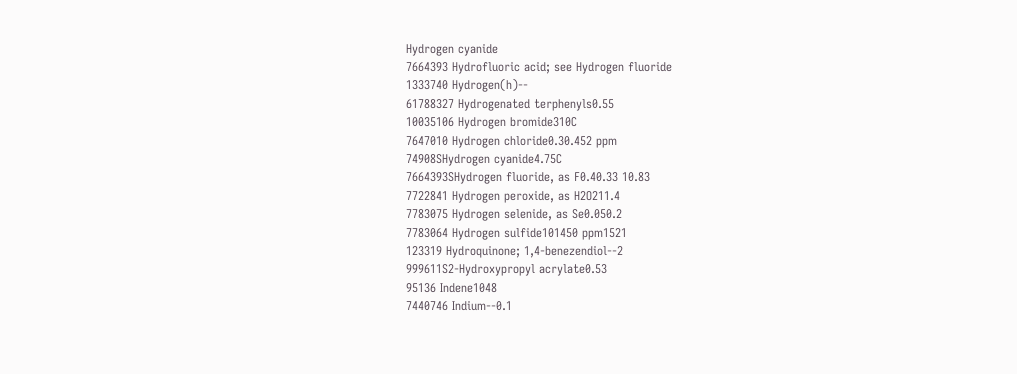Hydrogen cyanide
7664393 Hydrofluoric acid; see Hydrogen fluoride
1333740 Hydrogen(h)--
61788327 Hydrogenated terphenyls0.55
10035106 Hydrogen bromide310C
7647010 Hydrogen chloride0.30.452 ppm
74908SHydrogen cyanide4.75C
7664393SHydrogen fluoride, as F0.40.33 10.83
7722841 Hydrogen peroxide, as H2O211.4
7783075 Hydrogen selenide, as Se0.050.2
7783064 Hydrogen sulfide101450 ppm1521
123319 Hydroquinone; 1,4-benezendiol--2
999611S2-Hydroxypropyl acrylate0.53
95136 Indene1048
7440746 Indium--0.1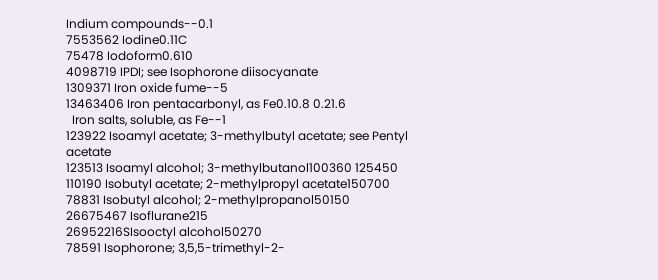Indium compounds--0.1
7553562 Iodine0.11C
75478 Iodoform0.610
4098719 IPDI; see Isophorone diisocyanate
1309371 Iron oxide fume--5
13463406 Iron pentacarbonyl, as Fe0.10.8 0.21.6
  Iron salts, soluble, as Fe--1
123922 Isoamyl acetate; 3-methylbutyl acetate; see Pentyl acetate
123513 Isoamyl alcohol; 3-methylbutanol100360 125450
110190 Isobutyl acetate; 2-methylpropyl acetate150700
78831 Isobutyl alcohol; 2-methylpropanol50150
26675467 Isoflurane215
26952216SIsooctyl alcohol50270
78591 Isophorone; 3,5,5-trimethyl-2-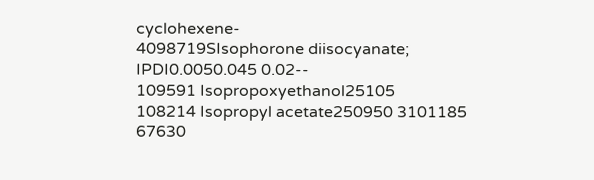cyclohexene-
4098719SIsophorone diisocyanate; IPDI0.0050.045 0.02--
109591 Isopropoxyethanol25105
108214 Isopropyl acetate250950 3101185
67630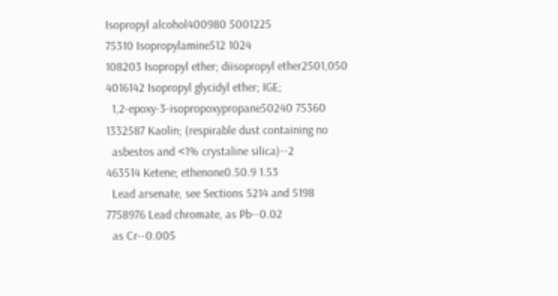Isopropyl alcohol400980 5001225
75310 Isopropylamine512 1024
108203 Isopropyl ether; diisopropyl ether2501,050
4016142 Isopropyl glycidyl ether; IGE;
  1,2-epoxy-3-isopropoxypropane50240 75360
1332587 Kaolin; (respirable dust containing no
  asbestos and <1% crystaline silica)--2
463514 Ketene; ethenone0.50.9 1.53
  Lead arsenate, see Sections 5214 and 5198
7758976 Lead chromate, as Pb--0.02
  as Cr--0.005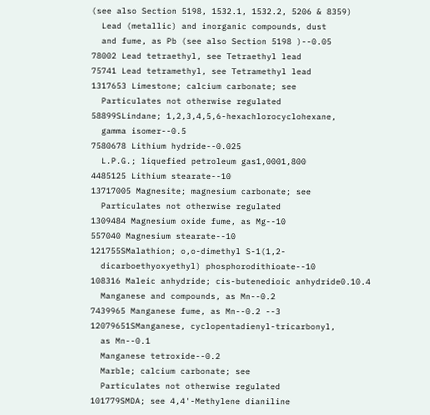(see also Section 5198, 1532.1, 1532.2, 5206 & 8359)
  Lead (metallic) and inorganic compounds, dust
  and fume, as Pb (see also Section 5198 )--0.05
78002 Lead tetraethyl, see Tetraethyl lead
75741 Lead tetramethyl, see Tetramethyl lead
1317653 Limestone; calcium carbonate; see
  Particulates not otherwise regulated
58899SLindane; 1,2,3,4,5,6-hexachlorocyclohexane,
  gamma isomer--0.5
7580678 Lithium hydride--0.025
  L.P.G.; liquefied petroleum gas1,0001,800
4485125 Lithium stearate--10
13717005 Magnesite; magnesium carbonate; see
  Particulates not otherwise regulated
1309484 Magnesium oxide fume, as Mg--10
557040 Magnesium stearate--10
121755SMalathion; o,o-dimethyl S-1(1,2-
  dicarboethyoxyethyl) phosphorodithioate--10
108316 Maleic anhydride; cis-butenedioic anhydride0.10.4
  Manganese and compounds, as Mn--0.2
7439965 Manganese fume, as Mn--0.2 --3
12079651SManganese, cyclopentadienyl-tricarbonyl,
  as Mn--0.1
  Manganese tetroxide--0.2
  Marble; calcium carbonate; see
  Particulates not otherwise regulated
101779SMDA; see 4,4'-Methylene dianiline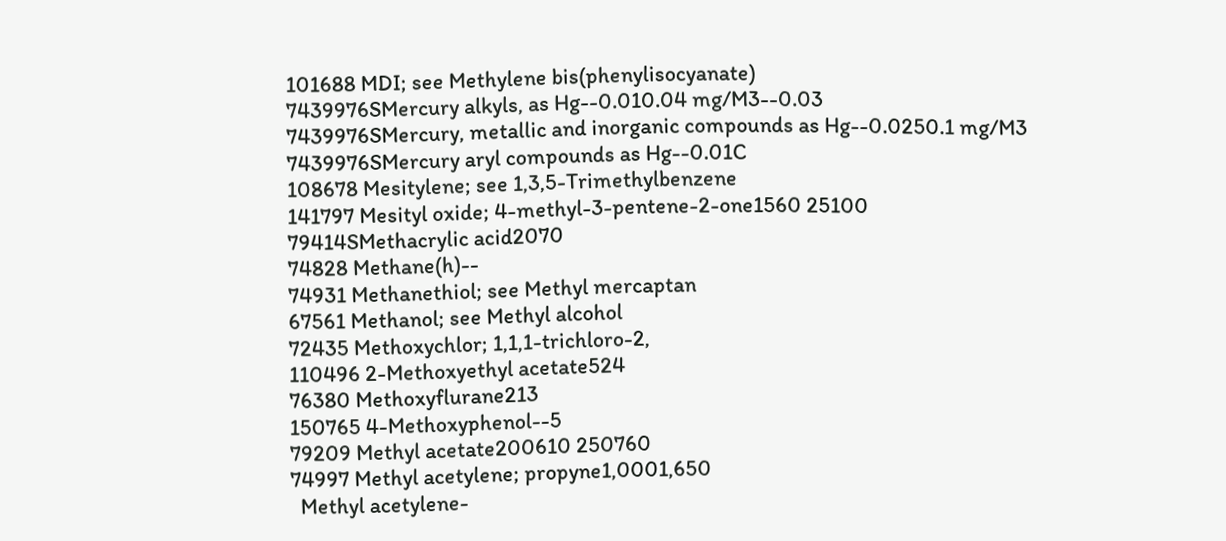101688 MDI; see Methylene bis(phenylisocyanate)
7439976SMercury alkyls, as Hg--0.010.04 mg/M3--0.03
7439976SMercury, metallic and inorganic compounds as Hg--0.0250.1 mg/M3
7439976SMercury aryl compounds as Hg--0.01C
108678 Mesitylene; see 1,3,5-Trimethylbenzene
141797 Mesityl oxide; 4-methyl-3-pentene-2-one1560 25100
79414SMethacrylic acid2070
74828 Methane(h)--
74931 Methanethiol; see Methyl mercaptan
67561 Methanol; see Methyl alcohol
72435 Methoxychlor; 1,1,1-trichloro-2,
110496 2-Methoxyethyl acetate524
76380 Methoxyflurane213
150765 4-Methoxyphenol--5
79209 Methyl acetate200610 250760
74997 Methyl acetylene; propyne1,0001,650
  Methyl acetylene-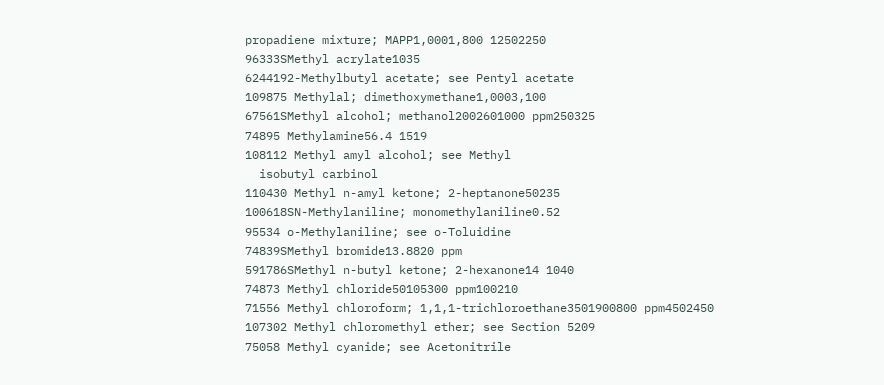propadiene mixture; MAPP1,0001,800 12502250
96333SMethyl acrylate1035
6244192-Methylbutyl acetate; see Pentyl acetate
109875 Methylal; dimethoxymethane1,0003,100
67561SMethyl alcohol; methanol2002601000 ppm250325
74895 Methylamine56.4 1519
108112 Methyl amyl alcohol; see Methyl
  isobutyl carbinol
110430 Methyl n-amyl ketone; 2-heptanone50235
100618SN-Methylaniline; monomethylaniline0.52
95534 o-Methylaniline; see o-Toluidine
74839SMethyl bromide13.8820 ppm
591786SMethyl n-butyl ketone; 2-hexanone14 1040
74873 Methyl chloride50105300 ppm100210
71556 Methyl chloroform; 1,1,1-trichloroethane3501900800 ppm4502450
107302 Methyl chloromethyl ether; see Section 5209
75058 Methyl cyanide; see Acetonitrile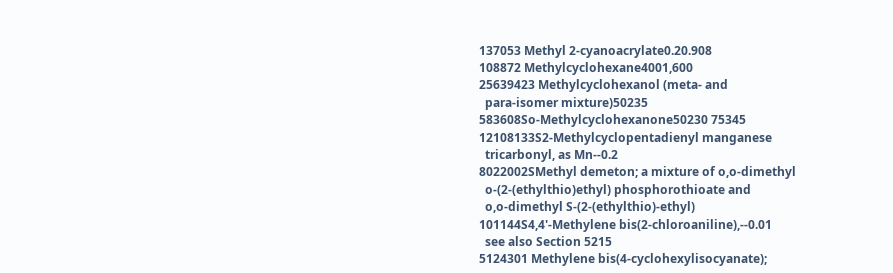137053 Methyl 2-cyanoacrylate0.20.908
108872 Methylcyclohexane4001,600
25639423 Methylcyclohexanol (meta- and
  para-isomer mixture)50235
583608So-Methylcyclohexanone50230 75345
12108133S2-Methylcyclopentadienyl manganese
  tricarbonyl, as Mn--0.2
8022002SMethyl demeton; a mixture of o,o-dimethyl
  o-(2-(ethylthio)ethyl) phosphorothioate and
  o,o-dimethyl S-(2-(ethylthio)-ethyl)
101144S4,4'-Methylene bis(2-chloroaniline),--0.01
  see also Section 5215
5124301 Methylene bis(4-cyclohexylisocyanate);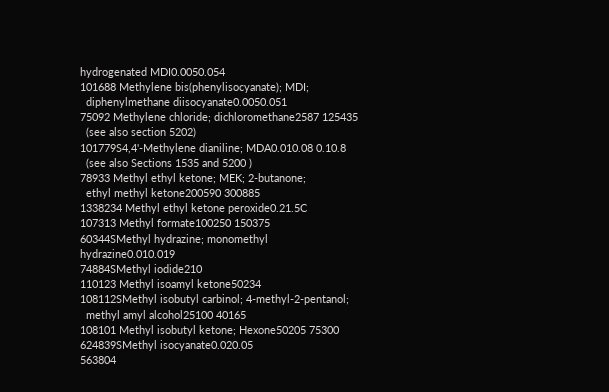hydrogenated MDI0.0050.054
101688 Methylene bis(phenylisocyanate); MDI;
  diphenylmethane diisocyanate0.0050.051
75092 Methylene chloride; dichloromethane2587 125435
  (see also section 5202)
101779S4,4'-Methylene dianiline; MDA0.010.08 0.10.8
  (see also Sections 1535 and 5200 )
78933 Methyl ethyl ketone; MEK; 2-butanone;
  ethyl methyl ketone200590 300885
1338234 Methyl ethyl ketone peroxide0.21.5C
107313 Methyl formate100250 150375
60344SMethyl hydrazine; monomethyl hydrazine0.010.019
74884SMethyl iodide210
110123 Methyl isoamyl ketone50234
108112SMethyl isobutyl carbinol; 4-methyl-2-pentanol;
  methyl amyl alcohol25100 40165
108101 Methyl isobutyl ketone; Hexone50205 75300
624839SMethyl isocyanate0.020.05
563804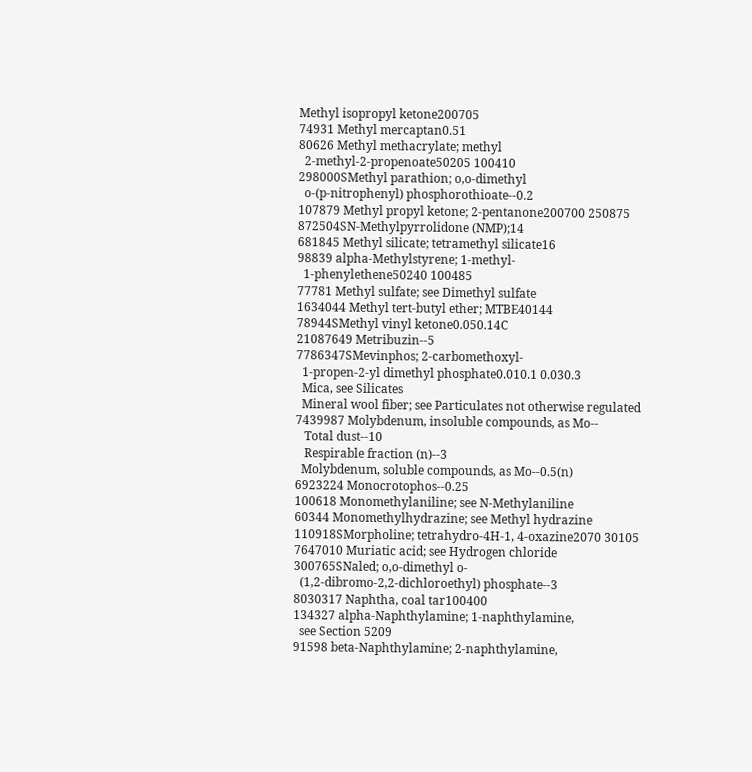Methyl isopropyl ketone200705
74931 Methyl mercaptan0.51
80626 Methyl methacrylate; methyl
  2-methyl-2-propenoate50205 100410
298000SMethyl parathion; o,o-dimethyl
  o-(p-nitrophenyl) phosphorothioate--0.2
107879 Methyl propyl ketone; 2-pentanone200700 250875
872504SN-Methylpyrrolidone (NMP);14
681845 Methyl silicate; tetramethyl silicate16
98839 alpha-Methylstyrene; 1-methyl-
  1-phenylethene50240 100485
77781 Methyl sulfate; see Dimethyl sulfate
1634044 Methyl tert-butyl ether; MTBE40144
78944SMethyl vinyl ketone0.050.14C
21087649 Metribuzin--5
7786347SMevinphos; 2-carbomethoxyl-
  1-propen-2-yl dimethyl phosphate0.010.1 0.030.3
  Mica, see Silicates
  Mineral wool fiber; see Particulates not otherwise regulated
7439987 Molybdenum, insoluble compounds, as Mo--
   Total dust--10
   Respirable fraction (n)--3
  Molybdenum, soluble compounds, as Mo--0.5(n)
6923224 Monocrotophos--0.25
100618 Monomethylaniline; see N-Methylaniline
60344 Monomethylhydrazine; see Methyl hydrazine
110918SMorpholine; tetrahydro-4H-1, 4-oxazine2070 30105
7647010 Muriatic acid; see Hydrogen chloride
300765SNaled; o,o-dimethyl o-
  (1,2-dibromo-2,2-dichloroethyl) phosphate--3
8030317 Naphtha, coal tar100400
134327 alpha-Naphthylamine; 1-naphthylamine,
  see Section 5209
91598 beta-Naphthylamine; 2-naphthylamine,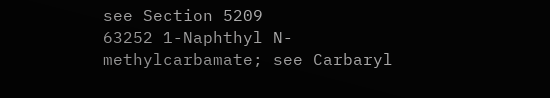see Section 5209
63252 1-Naphthyl N-methylcarbamate; see Carbaryl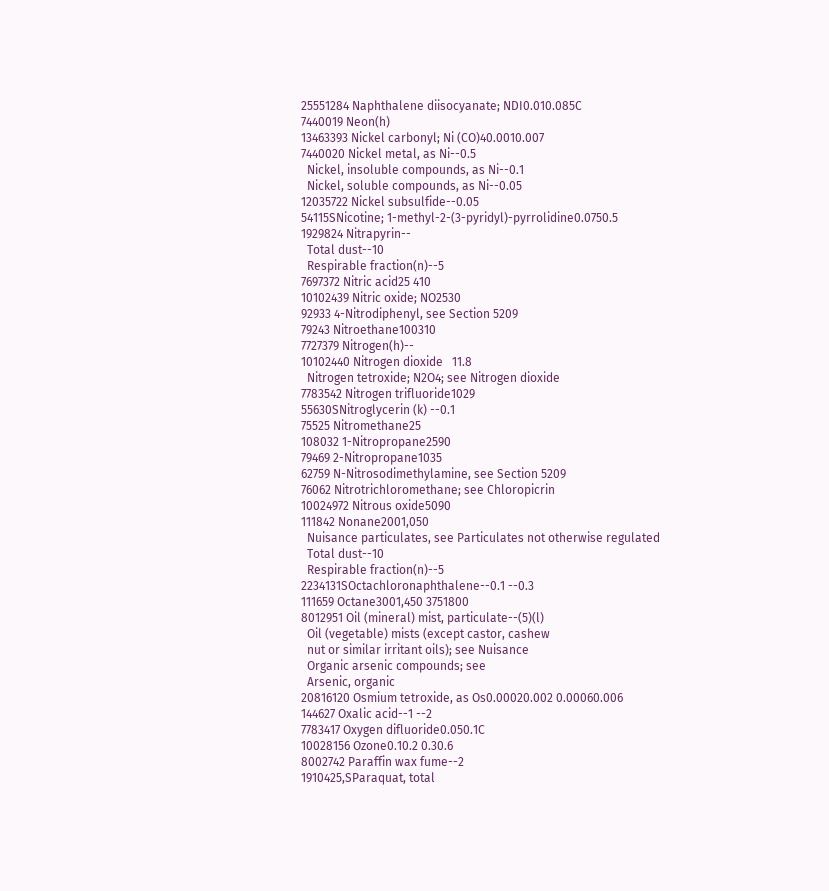25551284 Naphthalene diisocyanate; NDI0.010.085C
7440019 Neon(h)
13463393 Nickel carbonyl; Ni (CO)40.0010.007
7440020 Nickel metal, as Ni--0.5
  Nickel, insoluble compounds, as Ni--0.1
  Nickel, soluble compounds, as Ni--0.05
12035722 Nickel subsulfide--0.05
54115SNicotine; 1-methyl-2-(3-pyridyl)-pyrrolidine0.0750.5
1929824 Nitrapyrin--
  Total dust--10
  Respirable fraction(n)--5
7697372 Nitric acid25 410
10102439 Nitric oxide; NO2530
92933 4-Nitrodiphenyl, see Section 5209
79243 Nitroethane100310
7727379 Nitrogen(h)--
10102440 Nitrogen dioxide   11.8
  Nitrogen tetroxide; N2O4; see Nitrogen dioxide
7783542 Nitrogen trifluoride1029
55630SNitroglycerin (k) --0.1
75525 Nitromethane25
108032 1-Nitropropane2590
79469 2-Nitropropane1035
62759 N-Nitrosodimethylamine, see Section 5209
76062 Nitrotrichloromethane; see Chloropicrin
10024972 Nitrous oxide5090
111842 Nonane2001,050
  Nuisance particulates, see Particulates not otherwise regulated
  Total dust--10
  Respirable fraction(n)--5
2234131SOctachloronaphthalene--0.1 --0.3
111659 Octane3001,450 3751800
8012951 Oil (mineral) mist, particulate--(5)(l)
  Oil (vegetable) mists (except castor, cashew
  nut or similar irritant oils); see Nuisance
  Organic arsenic compounds; see
  Arsenic, organic
20816120 Osmium tetroxide, as Os0.00020.002 0.00060.006
144627 Oxalic acid--1 --2
7783417 Oxygen difluoride0.050.1C
10028156 Ozone0.10.2 0.30.6
8002742 Paraffin wax fume--2
1910425,SParaquat, total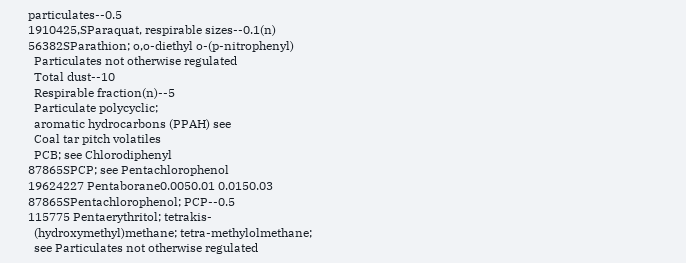particulates--0.5
1910425,SParaquat, respirable sizes--0.1(n)
56382SParathion; o,o-diethyl o-(p-nitrophenyl)
  Particulates not otherwise regulated
  Total dust--10
  Respirable fraction(n)--5
  Particulate polycyclic;
  aromatic hydrocarbons (PPAH) see
  Coal tar pitch volatiles
  PCB; see Chlorodiphenyl
87865SPCP; see Pentachlorophenol
19624227 Pentaborane0.0050.01 0.0150.03
87865SPentachlorophenol; PCP--0.5
115775 Pentaerythritol; tetrakis-
  (hydroxymethyl)methane; tetra-methylolmethane;
  see Particulates not otherwise regulated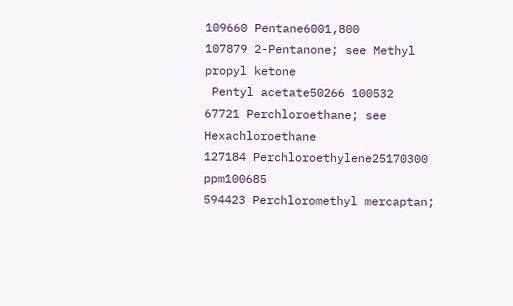109660 Pentane6001,800
107879 2-Pentanone; see Methyl propyl ketone
 Pentyl acetate50266 100532
67721 Perchloroethane; see Hexachloroethane
127184 Perchloroethylene25170300 ppm100685
594423 Perchloromethyl mercaptan;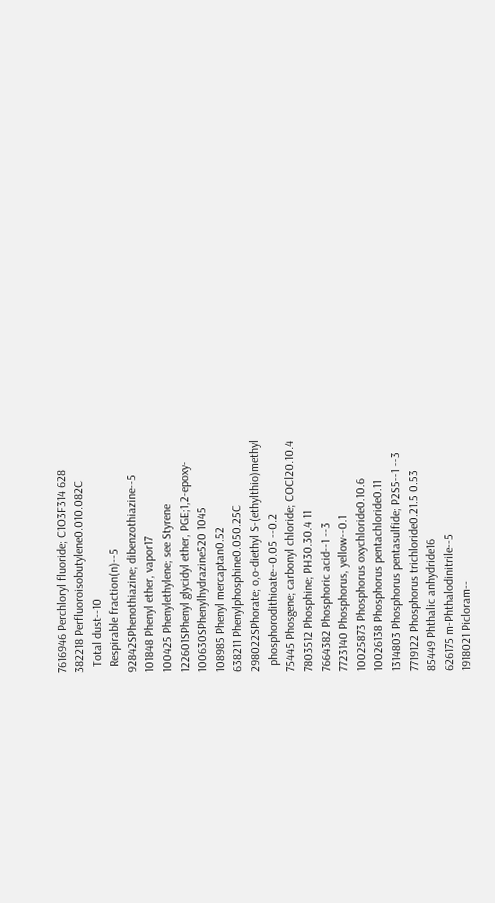7616946 Perchloryl fluoride; C1O3F314 628
382218 Perfluoroisobutylene0.010.082C
  Total dust--10
  Respirable fraction(n)--5
92842SPhenothiazine; dibenzothiazine--5
101848 Phenyl ether, vapor17
100425 Phenylethylene; see Styrene
122601SPhenyl glycidyl ether, PGE;1,2-epoxy-
100630SPhenylhydrazine520 1045
108985 Phenyl mercaptan0.52
638211 Phenylphosphine0.050.25C
298022SPhorate; o,o-diethyl S-(ethylthio)methyl
  phosphorodithioate--0.05 --0.2
75445 Phosgene; carbonyl chloride; COCl20.10.4
7803512 Phosphine; PH30.30.4 11
7664382 Phosphoric acid--1 --3
7723140 Phosphorus, yellow--0.1
10025873 Phosphorus oxychloride0.10.6
10026138 Phosphorus pentachloride0.11
1314803 Phosphorus pentasulfide; P2S5--1 --3
7719122 Phosphorus trichloride0.21.5 0.53
85449 Phthalic anhydride16
626175 m-Phthalodinitrile--5
1918021 Picloram--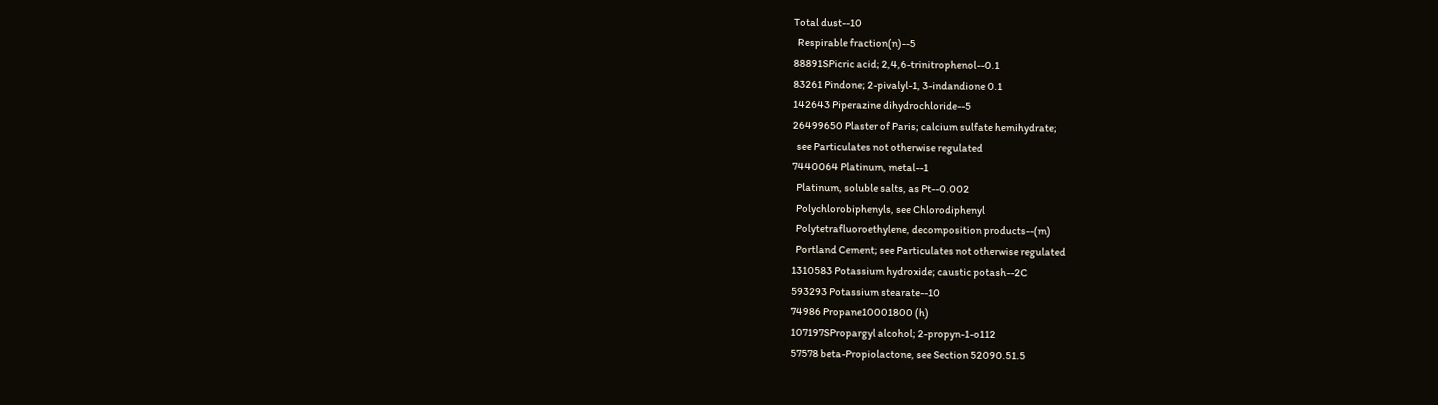Total dust--10
  Respirable fraction(n)--5
88891SPicric acid; 2,4,6-trinitrophenol--0.1
83261 Pindone; 2-pivalyl-1, 3-indandione 0.1
142643 Piperazine dihydrochloride--5
26499650 Plaster of Paris; calcium sulfate hemihydrate;
  see Particulates not otherwise regulated
7440064 Platinum, metal--1
  Platinum, soluble salts, as Pt--0.002
  Polychlorobiphenyls, see Chlorodiphenyl
  Polytetrafluoroethylene, decomposition products--(m)
  Portland Cement; see Particulates not otherwise regulated
1310583 Potassium hydroxide; caustic potash--2C
593293 Potassium stearate--10
74986 Propane10001800 (h)
107197SPropargyl alcohol; 2-propyn-1-o112
57578 beta-Propiolactone, see Section 52090.51.5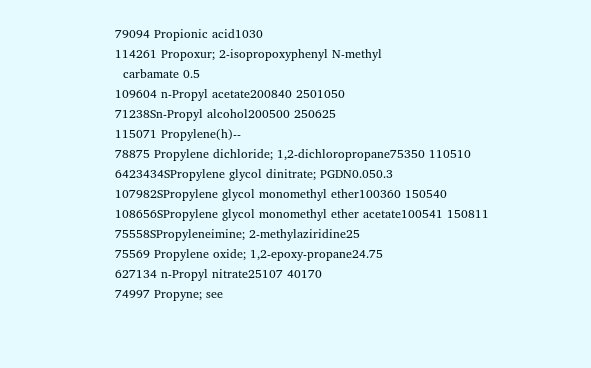79094 Propionic acid1030
114261 Propoxur; 2-isopropoxyphenyl N-methyl
  carbamate 0.5
109604 n-Propyl acetate200840 2501050
71238Sn-Propyl alcohol200500 250625
115071 Propylene(h)--
78875 Propylene dichloride; 1,2-dichloropropane75350 110510
6423434SPropylene glycol dinitrate; PGDN0.050.3
107982SPropylene glycol monomethyl ether100360 150540
108656SPropylene glycol monomethyl ether acetate100541 150811
75558SPropyleneimine; 2-methylaziridine25
75569 Propylene oxide; 1,2-epoxy-propane24.75
627134 n-Propyl nitrate25107 40170
74997 Propyne; see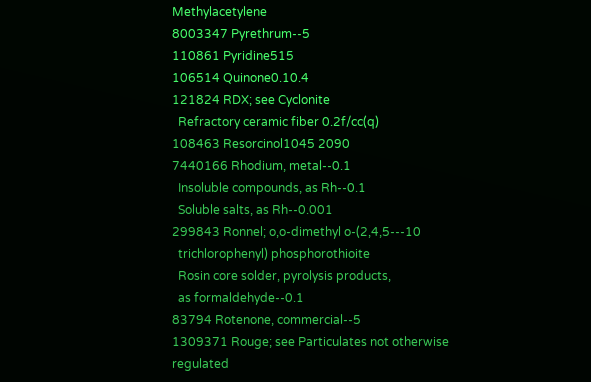Methylacetylene
8003347 Pyrethrum--5
110861 Pyridine515
106514 Quinone0.10.4
121824 RDX; see Cyclonite
  Refractory ceramic fiber 0.2f/cc(q)
108463 Resorcinol1045 2090
7440166 Rhodium, metal--0.1
  Insoluble compounds, as Rh--0.1
  Soluble salts, as Rh--0.001
299843 Ronnel; o,o-dimethyl o-(2,4,5---10
  trichlorophenyl) phosphorothioite
  Rosin core solder, pyrolysis products,
  as formaldehyde--0.1
83794 Rotenone, commercial--5
1309371 Rouge; see Particulates not otherwise regulated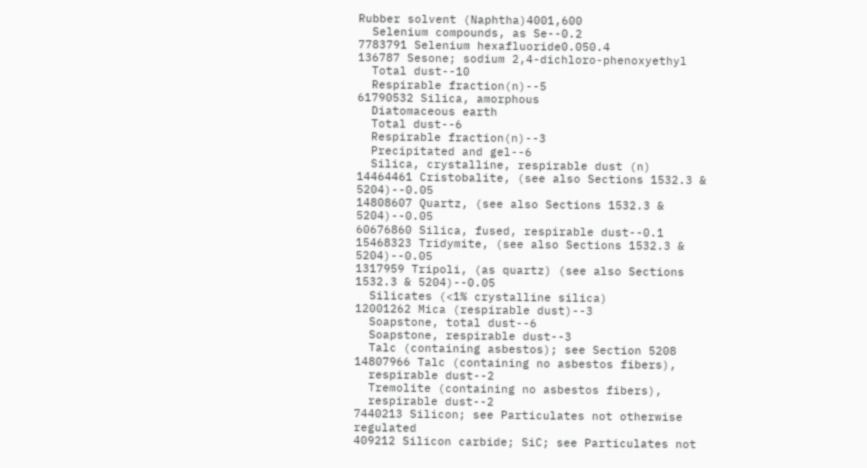Rubber solvent (Naphtha)4001,600
  Selenium compounds, as Se--0.2
7783791 Selenium hexafluoride0.050.4
136787 Sesone; sodium 2,4-dichloro-phenoxyethyl
  Total dust--10
  Respirable fraction(n)--5
61790532 Silica, amorphous
  Diatomaceous earth
  Total dust--6
  Respirable fraction(n)--3
  Precipitated and gel--6
  Silica, crystalline, respirable dust (n)
14464461 Cristobalite, (see also Sections 1532.3 & 5204)--0.05
14808607 Quartz, (see also Sections 1532.3 & 5204)--0.05
60676860 Silica, fused, respirable dust--0.1
15468323 Tridymite, (see also Sections 1532.3 & 5204)--0.05
1317959 Tripoli, (as quartz) (see also Sections 1532.3 & 5204)--0.05
  Silicates (<1% crystalline silica)
12001262 Mica (respirable dust)--3
  Soapstone, total dust--6
  Soapstone, respirable dust--3
  Talc (containing asbestos); see Section 5208
14807966 Talc (containing no asbestos fibers),
  respirable dust--2
  Tremolite (containing no asbestos fibers),
  respirable dust--2
7440213 Silicon; see Particulates not otherwise regulated
409212 Silicon carbide; SiC; see Particulates not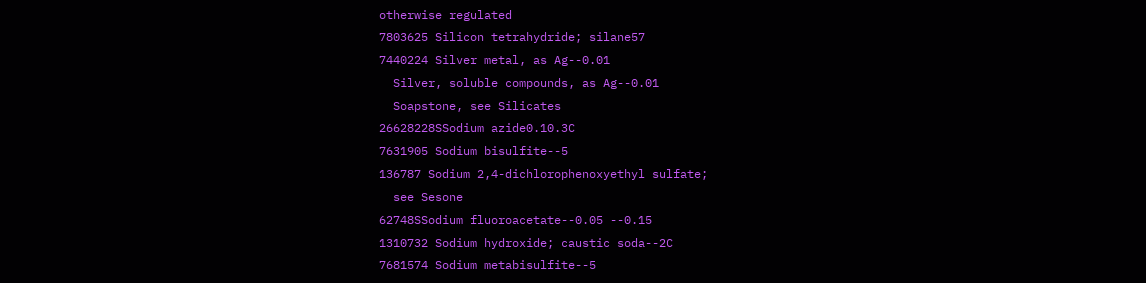otherwise regulated
7803625 Silicon tetrahydride; silane57
7440224 Silver metal, as Ag--0.01
  Silver, soluble compounds, as Ag--0.01
  Soapstone, see Silicates
26628228SSodium azide0.10.3C
7631905 Sodium bisulfite--5
136787 Sodium 2,4-dichlorophenoxyethyl sulfate;
  see Sesone
62748SSodium fluoroacetate--0.05 --0.15
1310732 Sodium hydroxide; caustic soda--2C
7681574 Sodium metabisulfite--5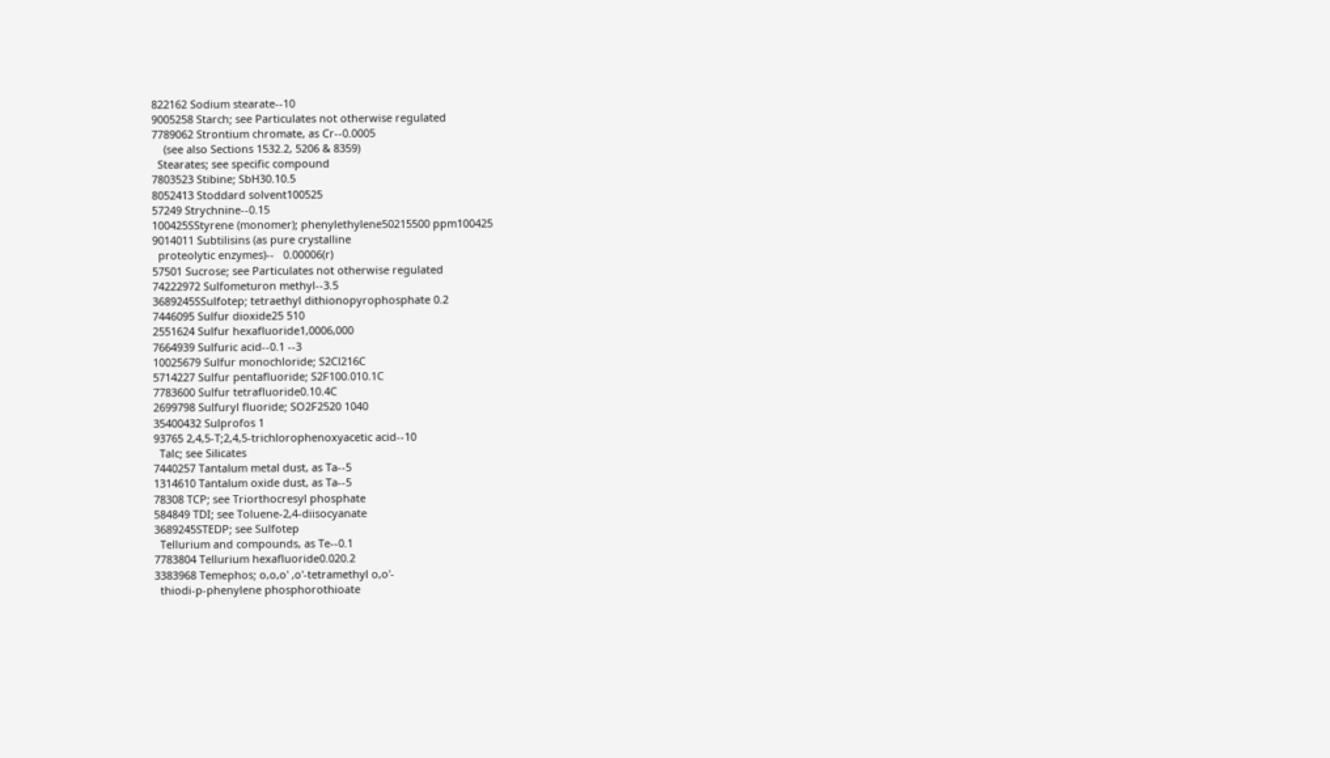822162 Sodium stearate--10
9005258 Starch; see Particulates not otherwise regulated
7789062 Strontium chromate, as Cr--0.0005
    (see also Sections 1532.2, 5206 & 8359)
  Stearates; see specific compound
7803523 Stibine; SbH30.10.5
8052413 Stoddard solvent100525
57249 Strychnine--0.15
100425SStyrene (monomer); phenylethylene50215500 ppm100425
9014011 Subtilisins (as pure crystalline
  proteolytic enzymes)--   0.00006(r)
57501 Sucrose; see Particulates not otherwise regulated
74222972 Sulfometuron methyl--3.5
3689245SSulfotep; tetraethyl dithionopyrophosphate 0.2
7446095 Sulfur dioxide25 510
2551624 Sulfur hexafluoride1,0006,000
7664939 Sulfuric acid--0.1 --3
10025679 Sulfur monochloride; S2Cl216C
5714227 Sulfur pentafluoride; S2F100.010.1C
7783600 Sulfur tetrafluoride0.10.4C
2699798 Sulfuryl fluoride; SO2F2520 1040
35400432 Sulprofos 1
93765 2,4,5-T;2,4,5-trichlorophenoxyacetic acid--10
  Talc; see Silicates
7440257 Tantalum metal dust, as Ta--5
1314610 Tantalum oxide dust, as Ta--5
78308 TCP; see Triorthocresyl phosphate
584849 TDI; see Toluene-2,4-diisocyanate
3689245STEDP; see Sulfotep
  Tellurium and compounds, as Te--0.1
7783804 Tellurium hexafluoride0.020.2
3383968 Temephos; o,o,o' ,o'-tetramethyl o,o'-
  thiodi-p-phenylene phosphorothioate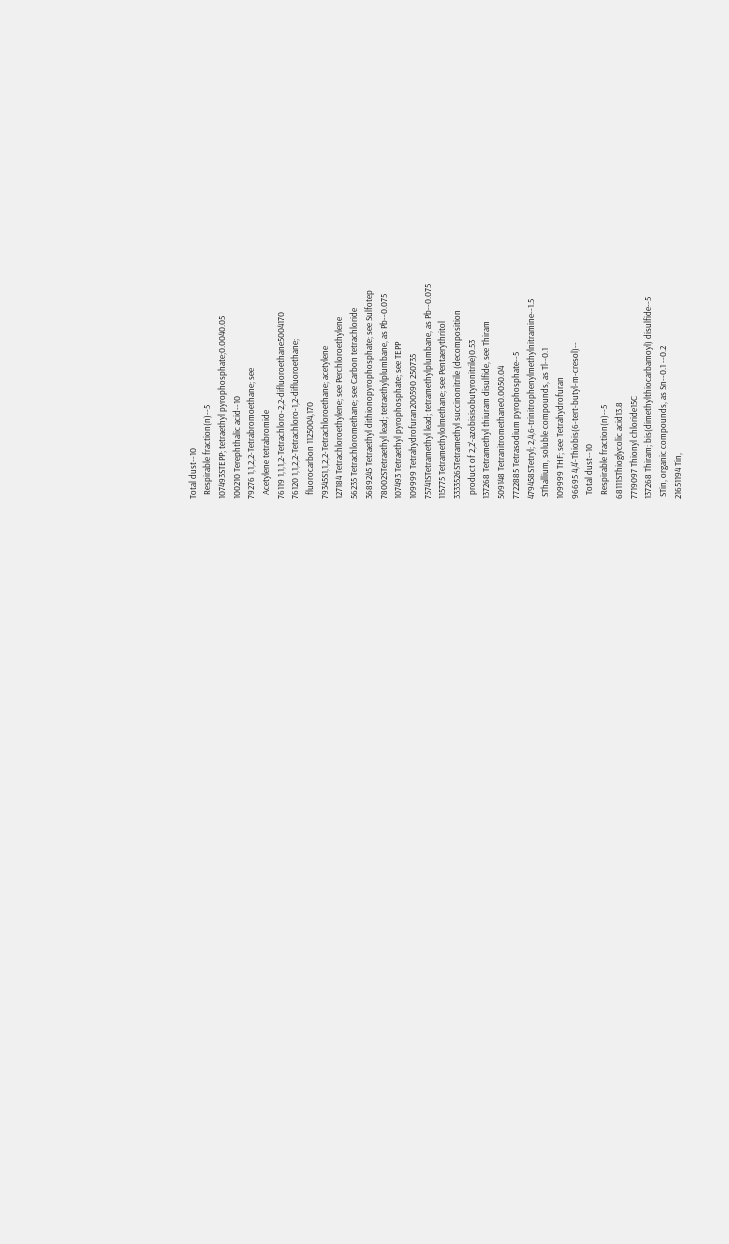Total dust--10
  Respirable fraction(n)--5
107493STEPP; tetraethyl pyrophosphate;0.0040.05
100210 Terephthalic acid--10
79276 1,1,2,2-Tetrabromoethane; see
  Acetylene tetrabromide
76119 1,1,1,2-Tetrachloro-2,2-difluoroethane5004170
76120 1,1,2,2-Tetrachloro-1,2-difluoroethane;
  fluorocarbon 1125004,170
79345S1,1,2,2-Tetrachloroethane; acetylene
127184 Tetrachloroethylene; see Perchloroethylene
56235 Tetrachloromethane; see Carbon tetrachloride
3689245 Tetraethyl dithionopyrophosphate; see Sulfotep
78002STetraethyl lead; tetraethylplumbane, as Pb--0.075
107493 Tetraethyl pyrophosphate; see TEPP
109999 Tetrahydrofuran200590 250735
75741STetramethyl lead; tetramethylplumbane, as Pb--0.075
115775 Tetramethylolmethane; see Pentaerythritol
3333526STetramethyl succinonitrile (decomposition
  product of 2,2'-azobisisobutyronitrile)0.53
137268 Tetramethyl thiuram disulfide, see Thiram
509148 Tetranitromethane0.0050.04
7722885 Tetrasodium pyrophosphate--5
479458STetryl; 2,4,6-trinitrophenylmethylnitramine--1.5
 SThallium, soluble compounds, as Tl--0.1
109999 THF; see Tetrahydrofuran
96695 4,4'-Thiobis(6-tert-butyl-m-cresol)--
  Total dust--10
  Respirable fraction(n)--5
68111SThioglycolic acid13.8
7719097 Thionyl chloride15C
137268 Thiram; bis(dimethylthiocarbamoyl) disulfide--5
 STin, organic compounds, as Sn--0.1 --0.2
21651194 Tin,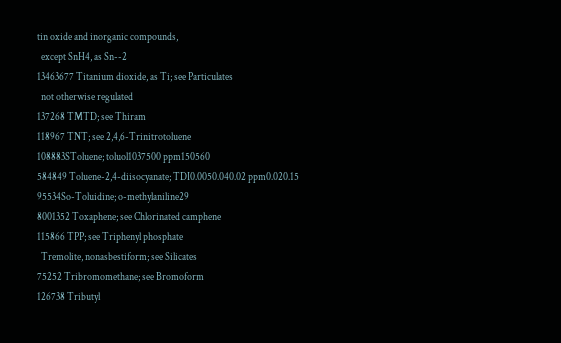tin oxide and inorganic compounds,
  except SnH4, as Sn--2
13463677 Titanium dioxide, as Ti; see Particulates
  not otherwise regulated
137268 TMTD; see Thiram
118967 TNT; see 2,4,6-Trinitrotoluene
108883SToluene; toluol1037500 ppm150560
584849 Toluene-2,4-diisocyanate; TDI0.0050.040.02 ppm0.020.15
95534So-Toluidine; o-methylaniline29
8001352 Toxaphene; see Chlorinated camphene
115866 TPP; see Triphenyl phosphate
  Tremolite, nonasbestiform; see Silicates
75252 Tribromomethane; see Bromoform
126738 Tributyl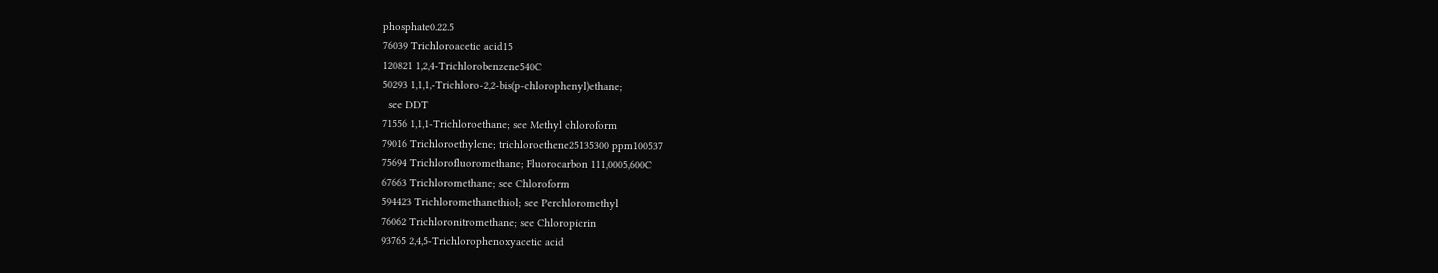phosphate0.22.5
76039 Trichloroacetic acid15
120821 1,2,4-Trichlorobenzene540C
50293 1,1,1,-Trichloro-2,2-bis(p-chlorophenyl)ethane;
  see DDT
71556 1,1,1-Trichloroethane; see Methyl chloroform
79016 Trichloroethylene; trichloroethene25135300 ppm100537
75694 Trichlorofluoromethane; Fluorocarbon 111,0005,600C
67663 Trichloromethane; see Chloroform
594423 Trichloromethanethiol; see Perchloromethyl
76062 Trichloronitromethane; see Chloropicrin
93765 2,4,5-Trichlorophenoxyacetic acid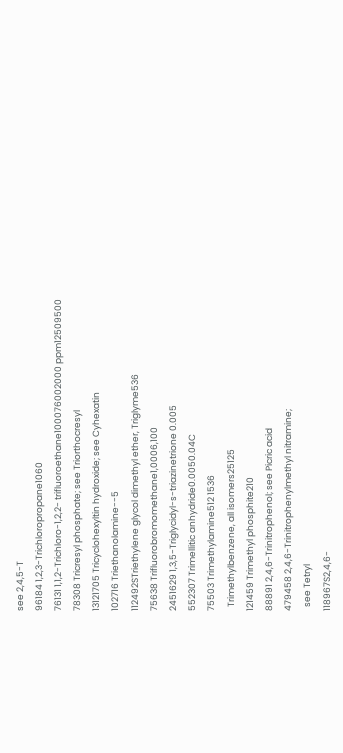see 2,4,5-T
96184 1,2,3-Trichloropropane1060
76131 1,1,2-Trichloro-1,2,2- trifluoroethane100076002000 ppm12509500
78308 Tricresyl phosphate; see Triorthocresyl
13121705 Tricyclohexyltin hydroxide; see Cyhexatin
102716 Triethanolamine--5
112492STriethylene glycol dimethyl ether, Triglyme536
75638 Trifluorobromomethane1,0006,100
2451629 1,3,5-Triglycidyl-s-triazinetrione 0.005
552307 Trimellitic anhydride0.0050.04C
75503 Trimethylamine512 1536
  Trimethylbenzene, all isomers25125
121459 Trimethyl phosphite210
88891 2,4,6-Trinitrophenol; see Picric acid
479458 2,4,6-Trinitrophenylmethyl nitramine;
  see Tetryl
118967S2,4,6-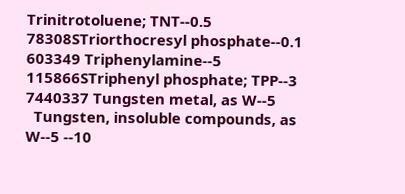Trinitrotoluene; TNT--0.5
78308STriorthocresyl phosphate--0.1
603349 Triphenylamine--5
115866STriphenyl phosphate; TPP--3
7440337 Tungsten metal, as W--5
  Tungsten, insoluble compounds, as W--5 --10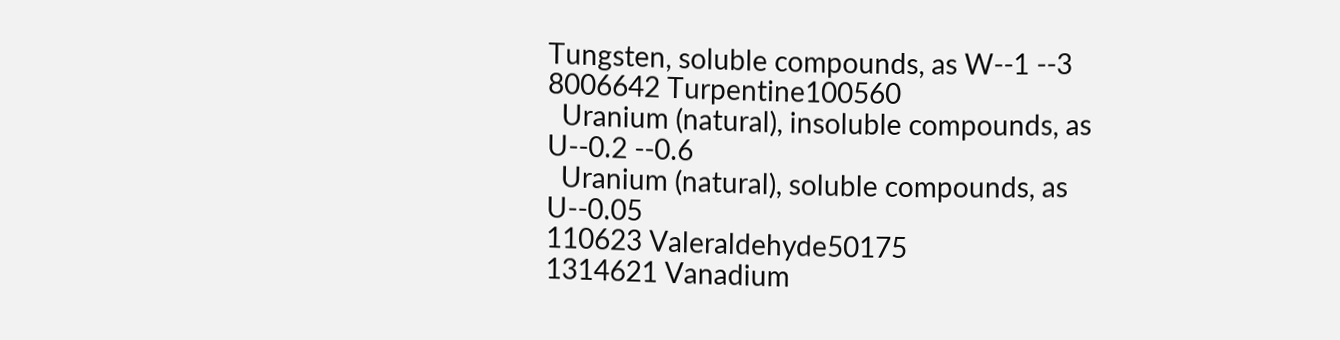Tungsten, soluble compounds, as W--1 --3
8006642 Turpentine100560
  Uranium (natural), insoluble compounds, as U--0.2 --0.6
  Uranium (natural), soluble compounds, as U--0.05
110623 Valeraldehyde50175
1314621 Vanadium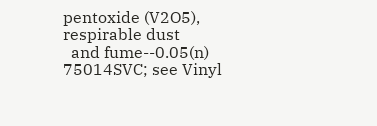pentoxide (V2O5), respirable dust
  and fume--0.05(n)
75014SVC; see Vinyl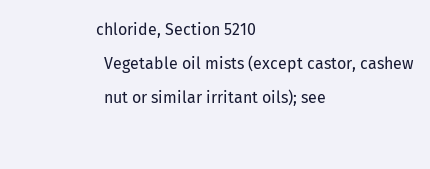chloride, Section 5210
  Vegetable oil mists (except castor, cashew
  nut or similar irritant oils); see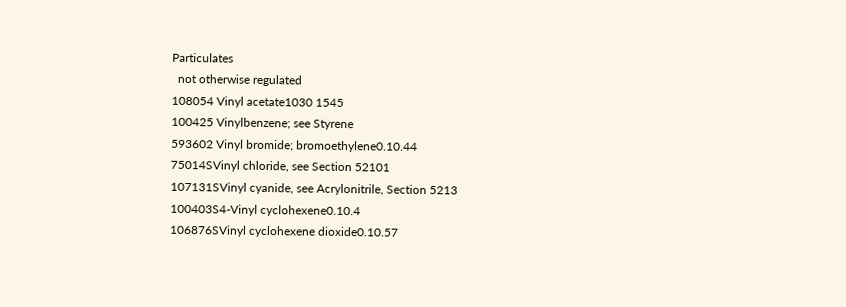Particulates
  not otherwise regulated
108054 Vinyl acetate1030 1545
100425 Vinylbenzene; see Styrene
593602 Vinyl bromide; bromoethylene0.10.44
75014SVinyl chloride, see Section 52101
107131SVinyl cyanide, see Acrylonitrile, Section 5213
100403S4-Vinyl cyclohexene0.10.4
106876SVinyl cyclohexene dioxide0.10.57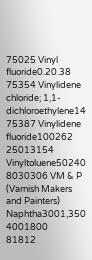75025 Vinyl fluoride0.20.38
75354 Vinylidene chloride; 1,1-dichloroethylene14
75387 Vinylidene fluoride100262
25013154 Vinyltoluene50240
8030306 VM & P (Varnish Makers and Painters) Naphtha3001,350 4001800
81812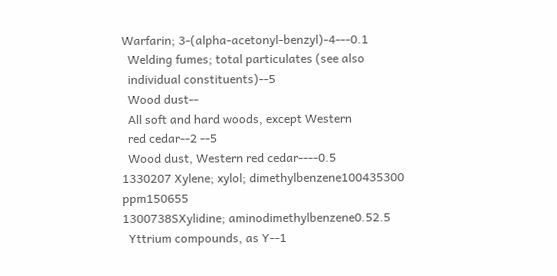Warfarin; 3-(alpha-acetonyl-benzyl)-4---0.1
  Welding fumes; total particulates (see also
  individual constituents)--5
  Wood dust--
  All soft and hard woods, except Western
  red cedar--2 --5
  Wood dust, Western red cedar----0.5
1330207 Xylene; xylol; dimethylbenzene100435300 ppm150655
1300738SXylidine; aminodimethylbenzene0.52.5
  Yttrium compounds, as Y--1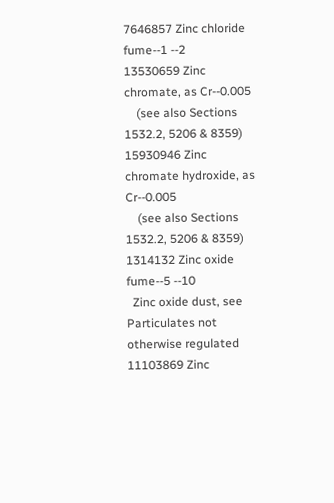7646857 Zinc chloride fume--1 --2
13530659 Zinc chromate, as Cr--0.005
    (see also Sections 1532.2, 5206 & 8359)
15930946 Zinc chromate hydroxide, as Cr--0.005
    (see also Sections 1532.2, 5206 & 8359)
1314132 Zinc oxide fume--5 --10
  Zinc oxide dust, see Particulates not otherwise regulated
11103869 Zinc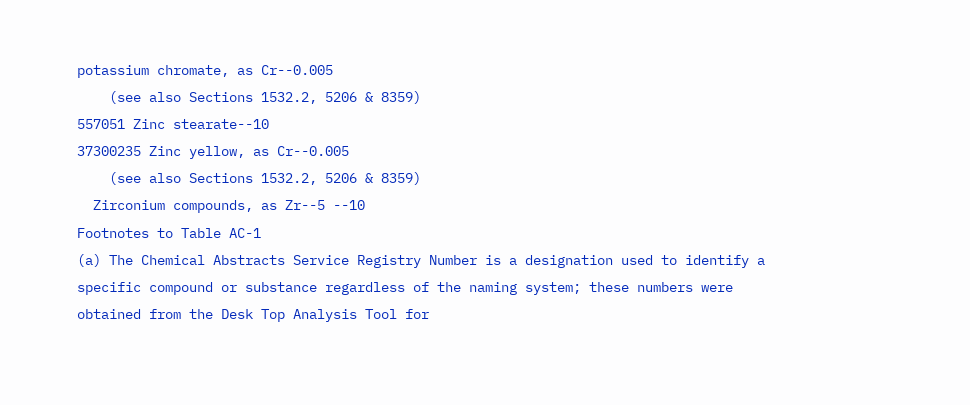potassium chromate, as Cr--0.005
    (see also Sections 1532.2, 5206 & 8359)
557051 Zinc stearate--10
37300235 Zinc yellow, as Cr--0.005
    (see also Sections 1532.2, 5206 & 8359)
  Zirconium compounds, as Zr--5 --10
Footnotes to Table AC-1
(a) The Chemical Abstracts Service Registry Number is a designation used to identify a specific compound or substance regardless of the naming system; these numbers were obtained from the Desk Top Analysis Tool for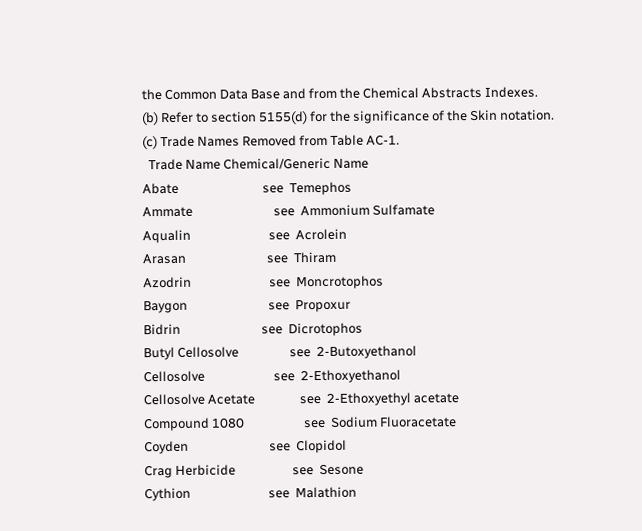the Common Data Base and from the Chemical Abstracts Indexes.
(b) Refer to section 5155(d) for the significance of the Skin notation.
(c) Trade Names Removed from Table AC-1.
  Trade Name Chemical/Generic Name
Abate                            see  Temephos
Ammate                           see  Ammonium Sulfamate
Aqualin                          see  Acrolein
Arasan                           see  Thiram
Azodrin                          see  Moncrotophos
Baygon                           see  Propoxur
Bidrin                           see  Dicrotophos
Butyl Cellosolve                 see  2-Butoxyethanol
Cellosolve                       see  2-Ethoxyethanol
Cellosolve Acetate               see  2-Ethoxyethyl acetate
Compound 1080                    see  Sodium Fluoracetate
Coyden                           see  Clopidol
Crag Herbicide                   see  Sesone
Cythion                          see  Malathion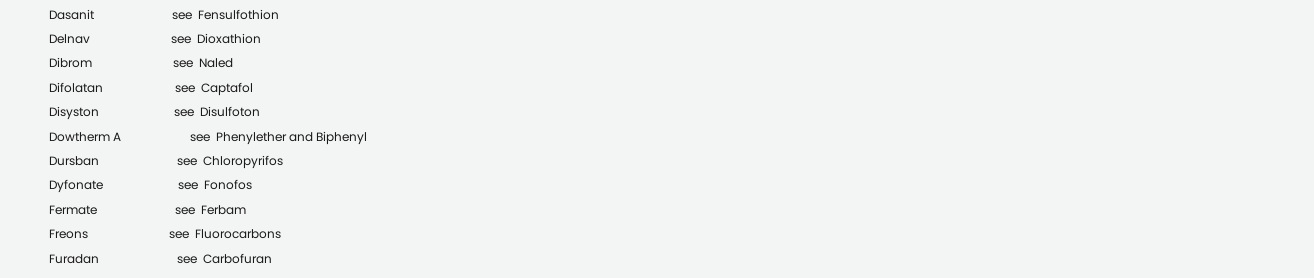Dasanit                          see  Fensulfothion
Delnav                           see  Dioxathion
Dibrom                           see  Naled
Difolatan                        see  Captafol
Disyston                         see  Disulfoton
Dowtherm A                       see  Phenylether and Biphenyl
Dursban                          see  Chloropyrifos
Dyfonate                         see  Fonofos
Fermate                          see  Ferbam
Freons                           see  Fluorocarbons
Furadan                          see  Carbofuran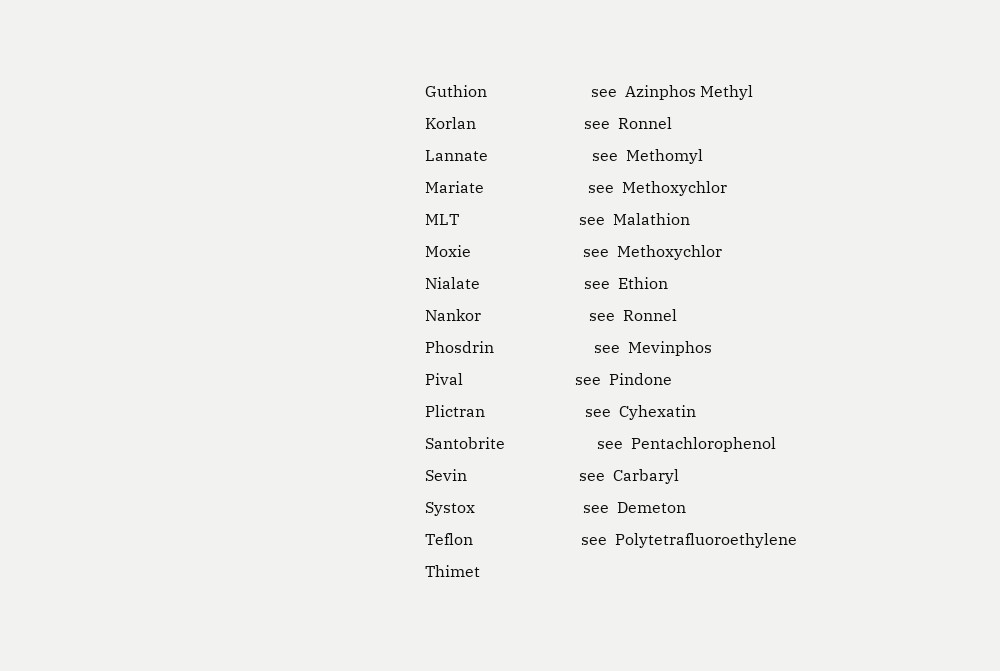Guthion                          see  Azinphos Methyl
Korlan                           see  Ronnel
Lannate                          see  Methomyl
Mariate                          see  Methoxychlor
MLT                              see  Malathion
Moxie                            see  Methoxychlor
Nialate                          see  Ethion
Nankor                           see  Ronnel
Phosdrin                         see  Mevinphos
Pival                            see  Pindone
Plictran                         see  Cyhexatin
Santobrite                       see  Pentachlorophenol
Sevin                            see  Carbaryl
Systox                           see  Demeton
Teflon                           see  Polytetrafluoroethylene
Thimet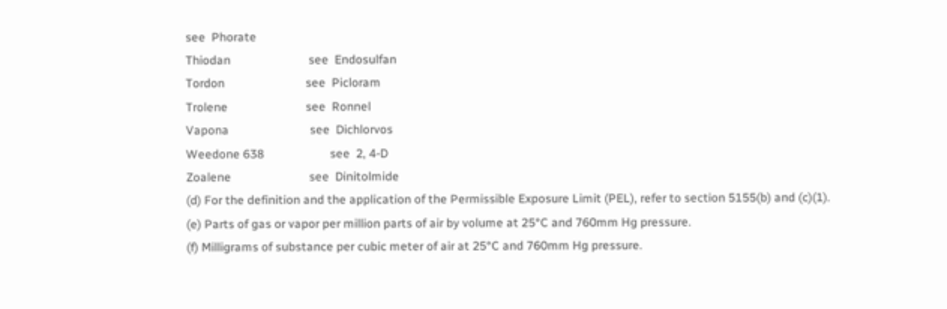see  Phorate
Thiodan                          see  Endosulfan
Tordon                           see  Picloram
Trolene                          see  Ronnel
Vapona                           see  Dichlorvos
Weedone 638                      see  2, 4-D
Zoalene                          see  Dinitolmide
(d) For the definition and the application of the Permissible Exposure Limit (PEL), refer to section 5155(b) and (c)(1).
(e) Parts of gas or vapor per million parts of air by volume at 25°C and 760mm Hg pressure.
(f) Milligrams of substance per cubic meter of air at 25°C and 760mm Hg pressure.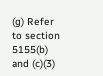(g) Refer to section 5155(b) and (c)(3)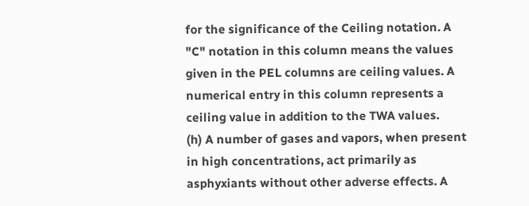for the significance of the Ceiling notation. A "C" notation in this column means the values given in the PEL columns are ceiling values. A numerical entry in this column represents a ceiling value in addition to the TWA values.
(h) A number of gases and vapors, when present in high concentrations, act primarily as asphyxiants without other adverse effects. A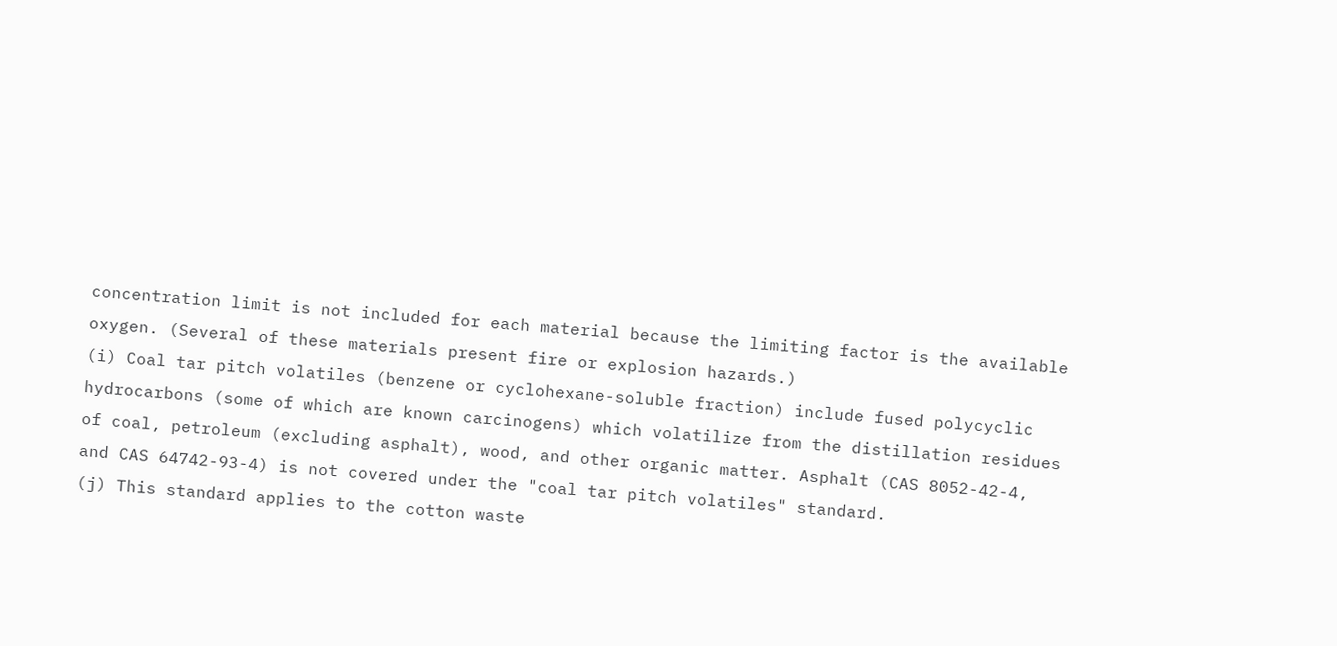concentration limit is not included for each material because the limiting factor is the available oxygen. (Several of these materials present fire or explosion hazards.)
(i) Coal tar pitch volatiles (benzene or cyclohexane-soluble fraction) include fused polycyclic hydrocarbons (some of which are known carcinogens) which volatilize from the distillation residues of coal, petroleum (excluding asphalt), wood, and other organic matter. Asphalt (CAS 8052-42-4, and CAS 64742-93-4) is not covered under the "coal tar pitch volatiles" standard.
(j) This standard applies to the cotton waste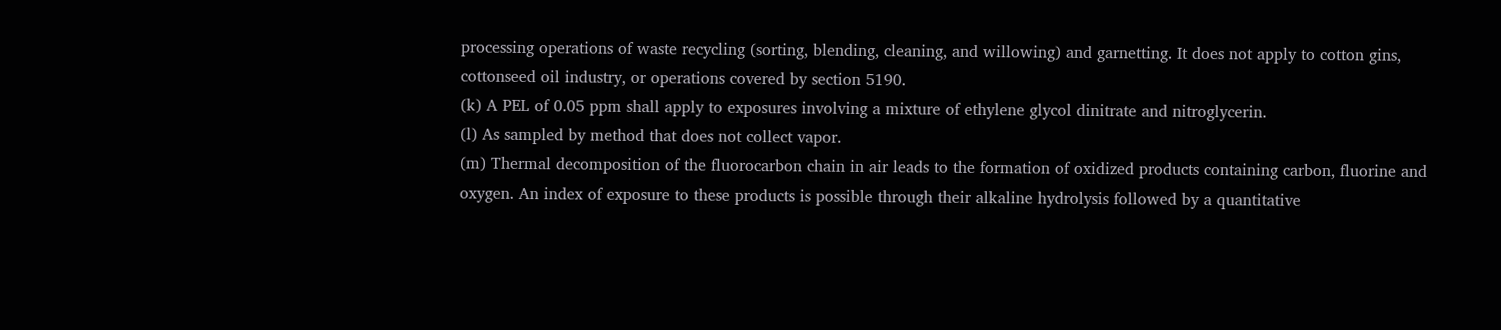processing operations of waste recycling (sorting, blending, cleaning, and willowing) and garnetting. It does not apply to cotton gins, cottonseed oil industry, or operations covered by section 5190.
(k) A PEL of 0.05 ppm shall apply to exposures involving a mixture of ethylene glycol dinitrate and nitroglycerin.
(l) As sampled by method that does not collect vapor.
(m) Thermal decomposition of the fluorocarbon chain in air leads to the formation of oxidized products containing carbon, fluorine and oxygen. An index of exposure to these products is possible through their alkaline hydrolysis followed by a quantitative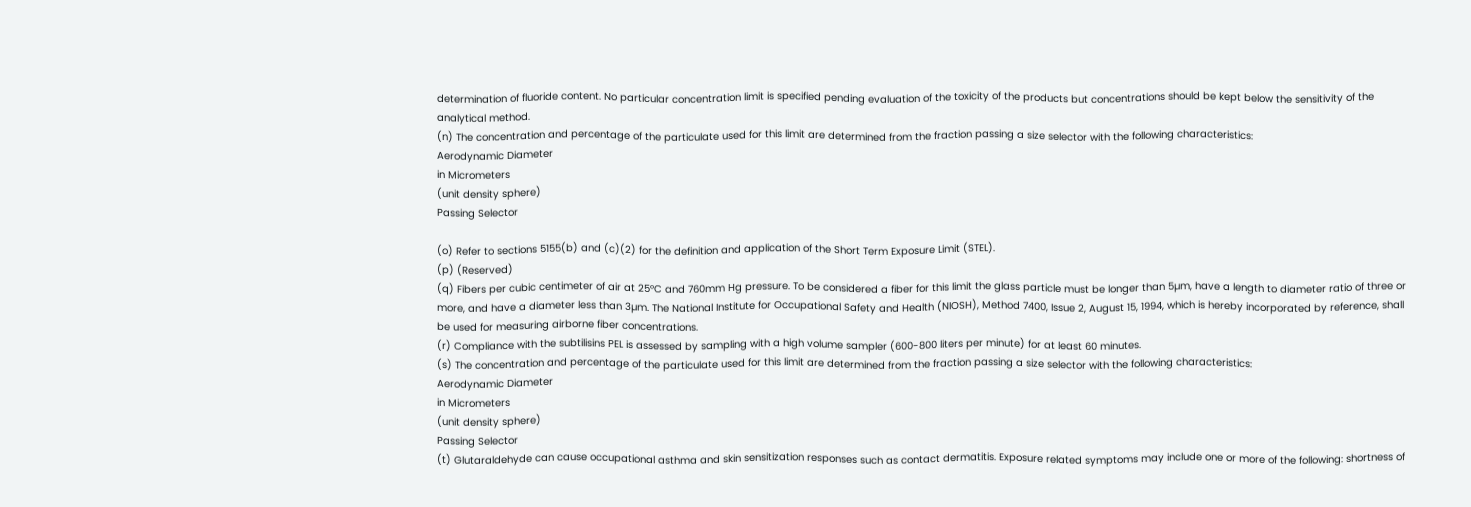determination of fluoride content. No particular concentration limit is specified pending evaluation of the toxicity of the products but concentrations should be kept below the sensitivity of the analytical method.
(n) The concentration and percentage of the particulate used for this limit are determined from the fraction passing a size selector with the following characteristics:
Aerodynamic Diameter
in Micrometers
(unit density sphere)
Passing Selector

(o) Refer to sections 5155(b) and (c)(2) for the definition and application of the Short Term Exposure Limit (STEL).
(p) (Reserved)
(q) Fibers per cubic centimeter of air at 25°C and 760mm Hg pressure. To be considered a fiber for this limit the glass particle must be longer than 5µm, have a length to diameter ratio of three or more, and have a diameter less than 3µm. The National Institute for Occupational Safety and Health (NIOSH), Method 7400, Issue 2, August 15, 1994, which is hereby incorporated by reference, shall be used for measuring airborne fiber concentrations.
(r) Compliance with the subtilisins PEL is assessed by sampling with a high volume sampler (600-800 liters per minute) for at least 60 minutes.
(s) The concentration and percentage of the particulate used for this limit are determined from the fraction passing a size selector with the following characteristics:
Aerodynamic Diameter
in Micrometers
(unit density sphere)
Passing Selector
(t) Glutaraldehyde can cause occupational asthma and skin sensitization responses such as contact dermatitis. Exposure related symptoms may include one or more of the following: shortness of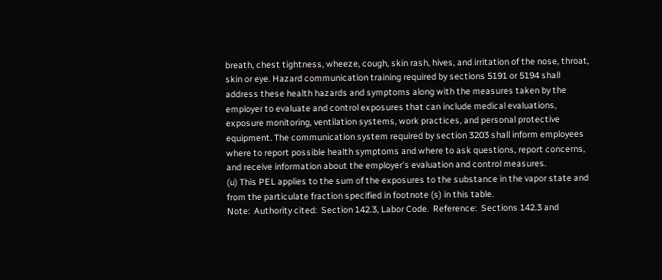breath, chest tightness, wheeze, cough, skin rash, hives, and irritation of the nose, throat, skin or eye. Hazard communication training required by sections 5191 or 5194 shall address these health hazards and symptoms along with the measures taken by the employer to evaluate and control exposures that can include medical evaluations, exposure monitoring, ventilation systems, work practices, and personal protective equipment. The communication system required by section 3203 shall inform employees where to report possible health symptoms and where to ask questions, report concerns, and receive information about the employer’s evaluation and control measures.
(u) This PEL applies to the sum of the exposures to the substance in the vapor state and from the particulate fraction specified in footnote (s) in this table.
Note:  Authority cited:  Section 142.3, Labor Code.  Reference:  Sections 142.3 and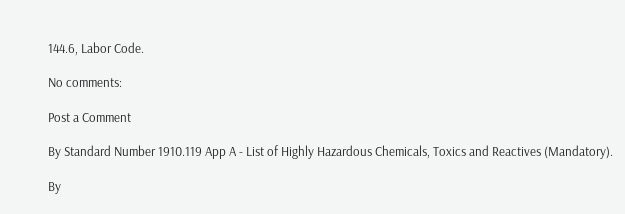144.6, Labor Code.

No comments:

Post a Comment

By Standard Number 1910.119 App A - List of Highly Hazardous Chemicals, Toxics and Reactives (Mandatory).

By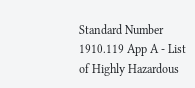Standard Number   1910.119 App A - List of Highly Hazardous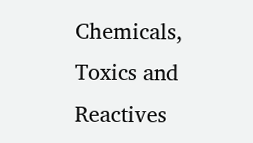Chemicals, Toxics and Reactives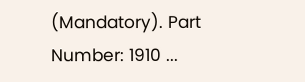(Mandatory). Part Number: 1910 ...